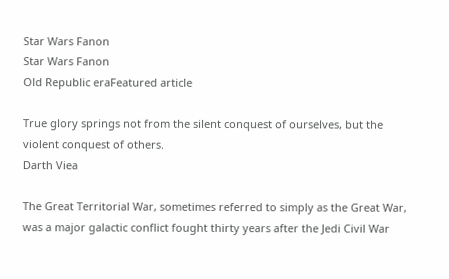Star Wars Fanon
Star Wars Fanon
Old Republic eraFeatured article

True glory springs not from the silent conquest of ourselves, but the violent conquest of others.
Darth Viea

The Great Territorial War, sometimes referred to simply as the Great War, was a major galactic conflict fought thirty years after the Jedi Civil War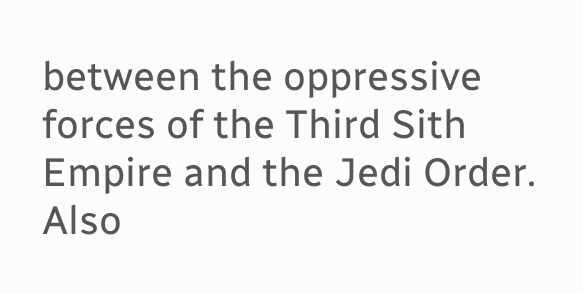between the oppressive forces of the Third Sith Empire and the Jedi Order. Also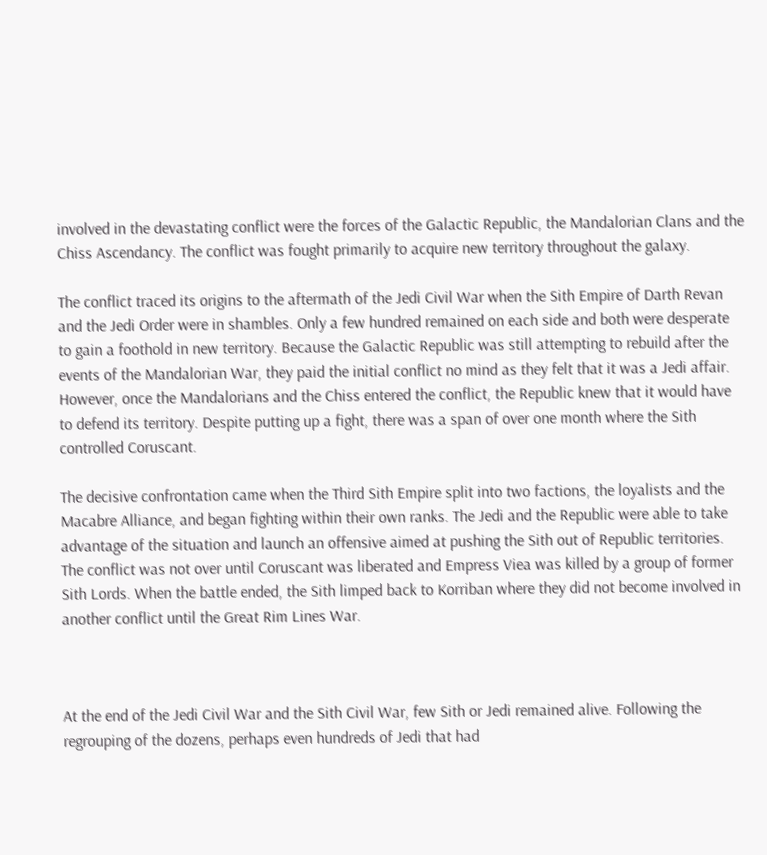involved in the devastating conflict were the forces of the Galactic Republic, the Mandalorian Clans and the Chiss Ascendancy. The conflict was fought primarily to acquire new territory throughout the galaxy.

The conflict traced its origins to the aftermath of the Jedi Civil War when the Sith Empire of Darth Revan and the Jedi Order were in shambles. Only a few hundred remained on each side and both were desperate to gain a foothold in new territory. Because the Galactic Republic was still attempting to rebuild after the events of the Mandalorian War, they paid the initial conflict no mind as they felt that it was a Jedi affair. However, once the Mandalorians and the Chiss entered the conflict, the Republic knew that it would have to defend its territory. Despite putting up a fight, there was a span of over one month where the Sith controlled Coruscant.

The decisive confrontation came when the Third Sith Empire split into two factions, the loyalists and the Macabre Alliance, and began fighting within their own ranks. The Jedi and the Republic were able to take advantage of the situation and launch an offensive aimed at pushing the Sith out of Republic territories. The conflict was not over until Coruscant was liberated and Empress Viea was killed by a group of former Sith Lords. When the battle ended, the Sith limped back to Korriban where they did not become involved in another conflict until the Great Rim Lines War.



At the end of the Jedi Civil War and the Sith Civil War, few Sith or Jedi remained alive. Following the regrouping of the dozens, perhaps even hundreds of Jedi that had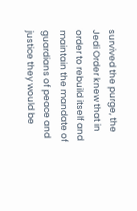survived the purge, the Jedi Order knew that in order to rebuild itself and maintain the mandate of guardians of peace and justice they would be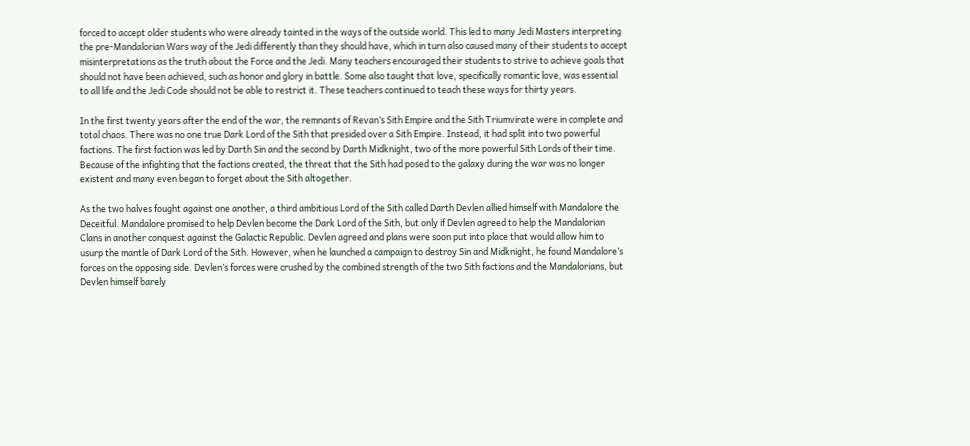forced to accept older students who were already tainted in the ways of the outside world. This led to many Jedi Masters interpreting the pre-Mandalorian Wars way of the Jedi differently than they should have, which in turn also caused many of their students to accept misinterpretations as the truth about the Force and the Jedi. Many teachers encouraged their students to strive to achieve goals that should not have been achieved, such as honor and glory in battle. Some also taught that love, specifically romantic love, was essential to all life and the Jedi Code should not be able to restrict it. These teachers continued to teach these ways for thirty years.

In the first twenty years after the end of the war, the remnants of Revan’s Sith Empire and the Sith Triumvirate were in complete and total chaos. There was no one true Dark Lord of the Sith that presided over a Sith Empire. Instead, it had split into two powerful factions. The first faction was led by Darth Sin and the second by Darth Midknight, two of the more powerful Sith Lords of their time. Because of the infighting that the factions created, the threat that the Sith had posed to the galaxy during the war was no longer existent and many even began to forget about the Sith altogether.

As the two halves fought against one another, a third ambitious Lord of the Sith called Darth Devlen allied himself with Mandalore the Deceitful. Mandalore promised to help Devlen become the Dark Lord of the Sith, but only if Devlen agreed to help the Mandalorian Clans in another conquest against the Galactic Republic. Devlen agreed and plans were soon put into place that would allow him to usurp the mantle of Dark Lord of the Sith. However, when he launched a campaign to destroy Sin and Midknight, he found Mandalore’s forces on the opposing side. Devlen’s forces were crushed by the combined strength of the two Sith factions and the Mandalorians, but Devlen himself barely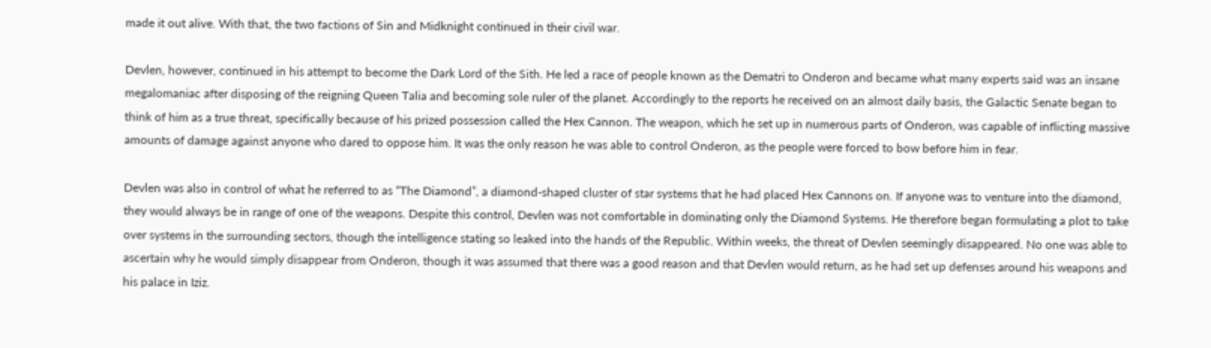made it out alive. With that, the two factions of Sin and Midknight continued in their civil war.

Devlen, however, continued in his attempt to become the Dark Lord of the Sith. He led a race of people known as the Dematri to Onderon and became what many experts said was an insane megalomaniac after disposing of the reigning Queen Talia and becoming sole ruler of the planet. Accordingly to the reports he received on an almost daily basis, the Galactic Senate began to think of him as a true threat, specifically because of his prized possession called the Hex Cannon. The weapon, which he set up in numerous parts of Onderon, was capable of inflicting massive amounts of damage against anyone who dared to oppose him. It was the only reason he was able to control Onderon, as the people were forced to bow before him in fear.

Devlen was also in control of what he referred to as “The Diamond”, a diamond-shaped cluster of star systems that he had placed Hex Cannons on. If anyone was to venture into the diamond, they would always be in range of one of the weapons. Despite this control, Devlen was not comfortable in dominating only the Diamond Systems. He therefore began formulating a plot to take over systems in the surrounding sectors, though the intelligence stating so leaked into the hands of the Republic. Within weeks, the threat of Devlen seemingly disappeared. No one was able to ascertain why he would simply disappear from Onderon, though it was assumed that there was a good reason and that Devlen would return, as he had set up defenses around his weapons and his palace in Iziz.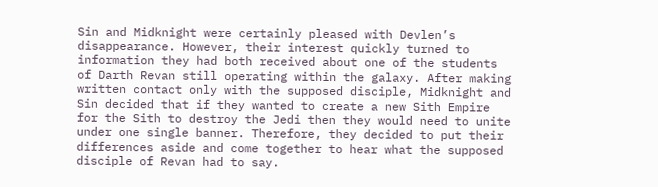Sin and Midknight were certainly pleased with Devlen’s disappearance. However, their interest quickly turned to information they had both received about one of the students of Darth Revan still operating within the galaxy. After making written contact only with the supposed disciple, Midknight and Sin decided that if they wanted to create a new Sith Empire for the Sith to destroy the Jedi then they would need to unite under one single banner. Therefore, they decided to put their differences aside and come together to hear what the supposed disciple of Revan had to say.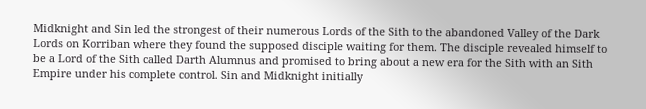Midknight and Sin led the strongest of their numerous Lords of the Sith to the abandoned Valley of the Dark Lords on Korriban where they found the supposed disciple waiting for them. The disciple revealed himself to be a Lord of the Sith called Darth Alumnus and promised to bring about a new era for the Sith with an Sith Empire under his complete control. Sin and Midknight initially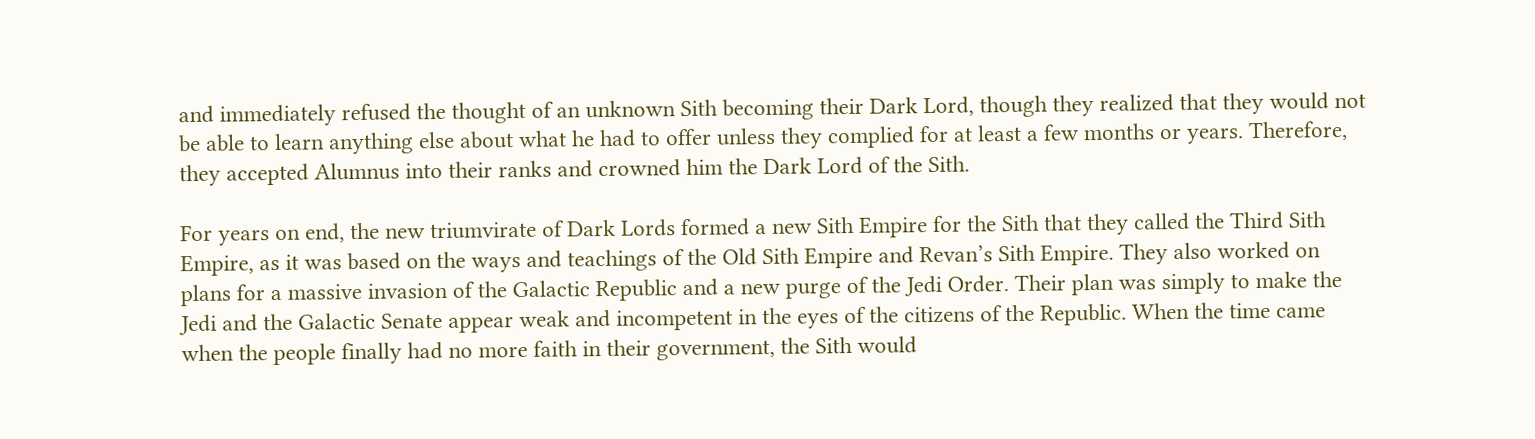and immediately refused the thought of an unknown Sith becoming their Dark Lord, though they realized that they would not be able to learn anything else about what he had to offer unless they complied for at least a few months or years. Therefore, they accepted Alumnus into their ranks and crowned him the Dark Lord of the Sith.

For years on end, the new triumvirate of Dark Lords formed a new Sith Empire for the Sith that they called the Third Sith Empire, as it was based on the ways and teachings of the Old Sith Empire and Revan’s Sith Empire. They also worked on plans for a massive invasion of the Galactic Republic and a new purge of the Jedi Order. Their plan was simply to make the Jedi and the Galactic Senate appear weak and incompetent in the eyes of the citizens of the Republic. When the time came when the people finally had no more faith in their government, the Sith would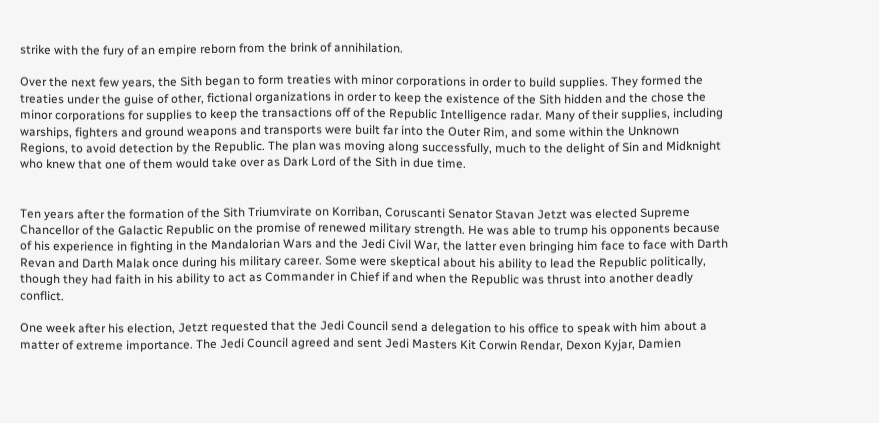strike with the fury of an empire reborn from the brink of annihilation.

Over the next few years, the Sith began to form treaties with minor corporations in order to build supplies. They formed the treaties under the guise of other, fictional organizations in order to keep the existence of the Sith hidden and the chose the minor corporations for supplies to keep the transactions off of the Republic Intelligence radar. Many of their supplies, including warships, fighters and ground weapons and transports were built far into the Outer Rim, and some within the Unknown Regions, to avoid detection by the Republic. The plan was moving along successfully, much to the delight of Sin and Midknight who knew that one of them would take over as Dark Lord of the Sith in due time.


Ten years after the formation of the Sith Triumvirate on Korriban, Coruscanti Senator Stavan Jetzt was elected Supreme Chancellor of the Galactic Republic on the promise of renewed military strength. He was able to trump his opponents because of his experience in fighting in the Mandalorian Wars and the Jedi Civil War, the latter even bringing him face to face with Darth Revan and Darth Malak once during his military career. Some were skeptical about his ability to lead the Republic politically, though they had faith in his ability to act as Commander in Chief if and when the Republic was thrust into another deadly conflict.

One week after his election, Jetzt requested that the Jedi Council send a delegation to his office to speak with him about a matter of extreme importance. The Jedi Council agreed and sent Jedi Masters Kit Corwin Rendar, Dexon Kyjar, Damien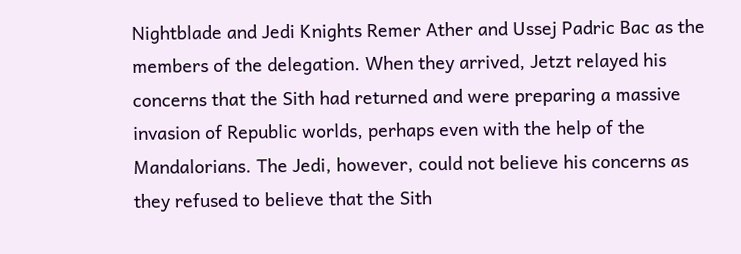Nightblade and Jedi Knights Remer Ather and Ussej Padric Bac as the members of the delegation. When they arrived, Jetzt relayed his concerns that the Sith had returned and were preparing a massive invasion of Republic worlds, perhaps even with the help of the Mandalorians. The Jedi, however, could not believe his concerns as they refused to believe that the Sith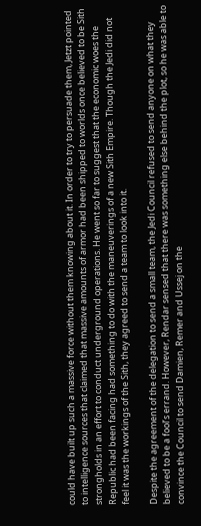could have built up such a massive force without them knowing about it. In order to try to persuade them, Jetzt pointed to intelligence sources that claimed that massive amounts of armor had been shipped to worlds once believed to be Sith strongholds in an effort to conduct underground operations. He went so far to suggest that the economic woes the Republic had been facing had something to do with the maneuverings of a new Sith Empire. Though the Jedi did not feel it was the workings of the Sith, they agreed to send a team to look into it.

Despite the agreement of the delegation to send a small team, the Jedi Council refused to send anyone on what they believed to be a fool’s errand. However, Rendar sensed that there was something else behind the plot, so he was able to convince the Council to send Damien, Remer and Ussej on the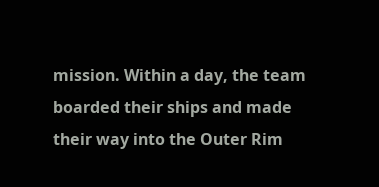mission. Within a day, the team boarded their ships and made their way into the Outer Rim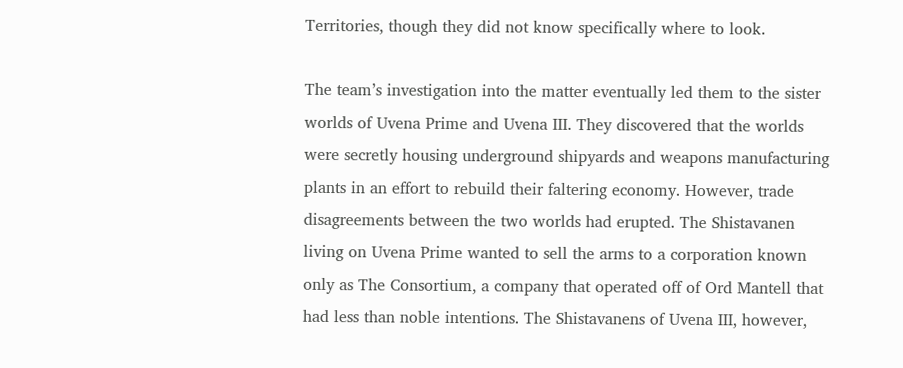Territories, though they did not know specifically where to look.

The team’s investigation into the matter eventually led them to the sister worlds of Uvena Prime and Uvena III. They discovered that the worlds were secretly housing underground shipyards and weapons manufacturing plants in an effort to rebuild their faltering economy. However, trade disagreements between the two worlds had erupted. The Shistavanen living on Uvena Prime wanted to sell the arms to a corporation known only as The Consortium, a company that operated off of Ord Mantell that had less than noble intentions. The Shistavanens of Uvena III, however,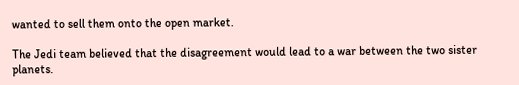wanted to sell them onto the open market.

The Jedi team believed that the disagreement would lead to a war between the two sister planets.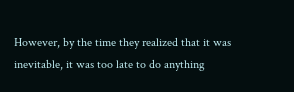However, by the time they realized that it was inevitable, it was too late to do anything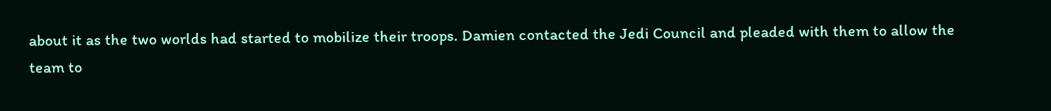about it as the two worlds had started to mobilize their troops. Damien contacted the Jedi Council and pleaded with them to allow the team to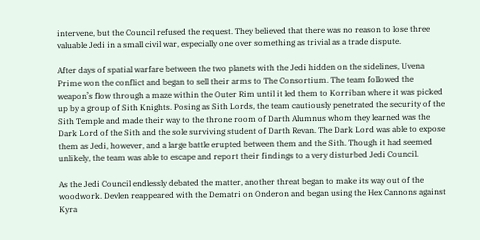intervene, but the Council refused the request. They believed that there was no reason to lose three valuable Jedi in a small civil war, especially one over something as trivial as a trade dispute.

After days of spatial warfare between the two planets with the Jedi hidden on the sidelines, Uvena Prime won the conflict and began to sell their arms to The Consortium. The team followed the weapon’s flow through a maze within the Outer Rim until it led them to Korriban where it was picked up by a group of Sith Knights. Posing as Sith Lords, the team cautiously penetrated the security of the Sith Temple and made their way to the throne room of Darth Alumnus whom they learned was the Dark Lord of the Sith and the sole surviving student of Darth Revan. The Dark Lord was able to expose them as Jedi, however, and a large battle erupted between them and the Sith. Though it had seemed unlikely, the team was able to escape and report their findings to a very disturbed Jedi Council.

As the Jedi Council endlessly debated the matter, another threat began to make its way out of the woodwork. Devlen reappeared with the Dematri on Onderon and began using the Hex Cannons against Kyra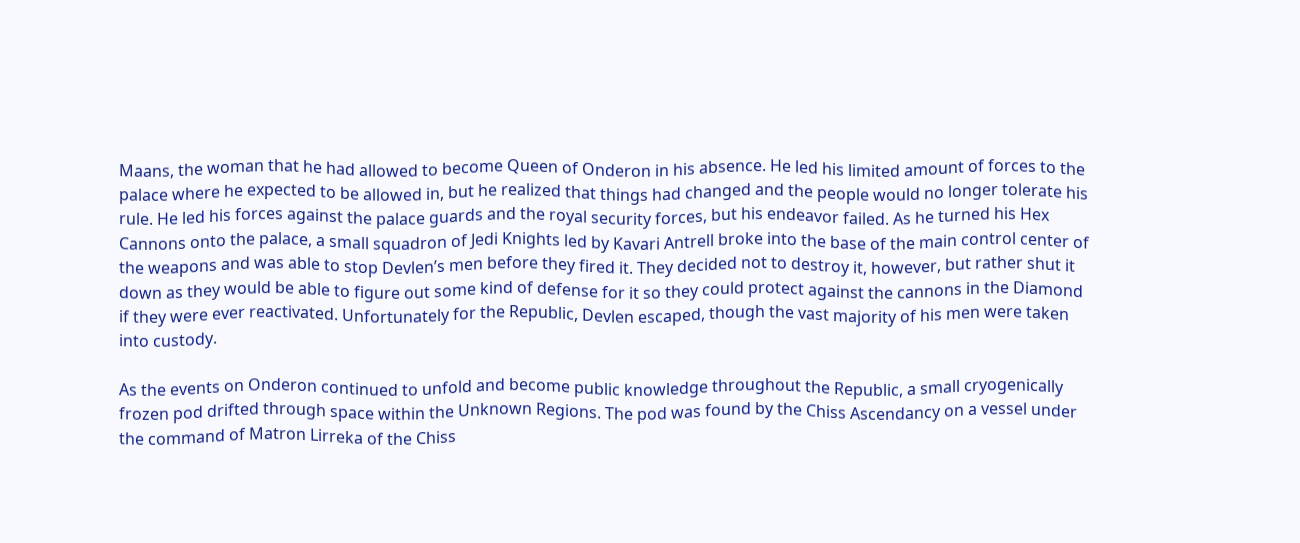Maans, the woman that he had allowed to become Queen of Onderon in his absence. He led his limited amount of forces to the palace where he expected to be allowed in, but he realized that things had changed and the people would no longer tolerate his rule. He led his forces against the palace guards and the royal security forces, but his endeavor failed. As he turned his Hex Cannons onto the palace, a small squadron of Jedi Knights led by Kavari Antrell broke into the base of the main control center of the weapons and was able to stop Devlen’s men before they fired it. They decided not to destroy it, however, but rather shut it down as they would be able to figure out some kind of defense for it so they could protect against the cannons in the Diamond if they were ever reactivated. Unfortunately for the Republic, Devlen escaped, though the vast majority of his men were taken into custody.

As the events on Onderon continued to unfold and become public knowledge throughout the Republic, a small cryogenically frozen pod drifted through space within the Unknown Regions. The pod was found by the Chiss Ascendancy on a vessel under the command of Matron Lirreka of the Chiss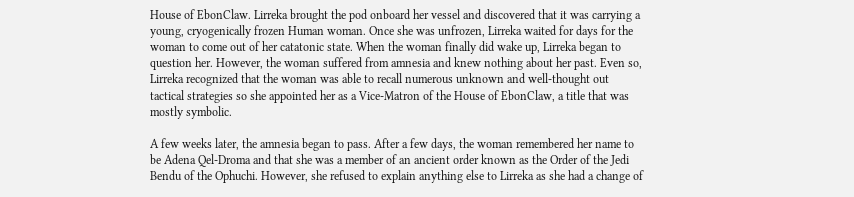House of EbonClaw. Lirreka brought the pod onboard her vessel and discovered that it was carrying a young, cryogenically frozen Human woman. Once she was unfrozen, Lirreka waited for days for the woman to come out of her catatonic state. When the woman finally did wake up, Lirreka began to question her. However, the woman suffered from amnesia and knew nothing about her past. Even so, Lirreka recognized that the woman was able to recall numerous unknown and well-thought out tactical strategies so she appointed her as a Vice-Matron of the House of EbonClaw, a title that was mostly symbolic.

A few weeks later, the amnesia began to pass. After a few days, the woman remembered her name to be Adena Qel-Droma and that she was a member of an ancient order known as the Order of the Jedi Bendu of the Ophuchi. However, she refused to explain anything else to Lirreka as she had a change of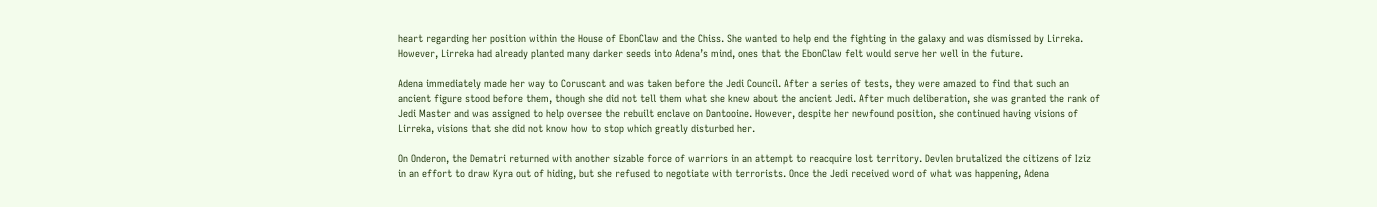heart regarding her position within the House of EbonClaw and the Chiss. She wanted to help end the fighting in the galaxy and was dismissed by Lirreka. However, Lirreka had already planted many darker seeds into Adena’s mind, ones that the EbonClaw felt would serve her well in the future.

Adena immediately made her way to Coruscant and was taken before the Jedi Council. After a series of tests, they were amazed to find that such an ancient figure stood before them, though she did not tell them what she knew about the ancient Jedi. After much deliberation, she was granted the rank of Jedi Master and was assigned to help oversee the rebuilt enclave on Dantooine. However, despite her newfound position, she continued having visions of Lirreka, visions that she did not know how to stop which greatly disturbed her.

On Onderon, the Dematri returned with another sizable force of warriors in an attempt to reacquire lost territory. Devlen brutalized the citizens of Iziz in an effort to draw Kyra out of hiding, but she refused to negotiate with terrorists. Once the Jedi received word of what was happening, Adena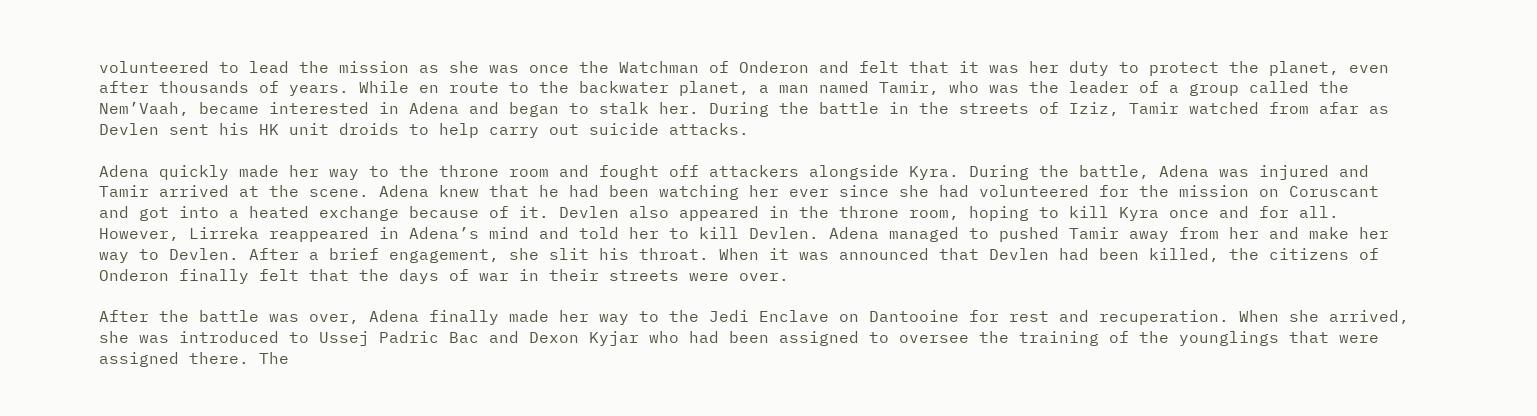volunteered to lead the mission as she was once the Watchman of Onderon and felt that it was her duty to protect the planet, even after thousands of years. While en route to the backwater planet, a man named Tamir, who was the leader of a group called the Nem’Vaah, became interested in Adena and began to stalk her. During the battle in the streets of Iziz, Tamir watched from afar as Devlen sent his HK unit droids to help carry out suicide attacks.

Adena quickly made her way to the throne room and fought off attackers alongside Kyra. During the battle, Adena was injured and Tamir arrived at the scene. Adena knew that he had been watching her ever since she had volunteered for the mission on Coruscant and got into a heated exchange because of it. Devlen also appeared in the throne room, hoping to kill Kyra once and for all. However, Lirreka reappeared in Adena’s mind and told her to kill Devlen. Adena managed to pushed Tamir away from her and make her way to Devlen. After a brief engagement, she slit his throat. When it was announced that Devlen had been killed, the citizens of Onderon finally felt that the days of war in their streets were over.

After the battle was over, Adena finally made her way to the Jedi Enclave on Dantooine for rest and recuperation. When she arrived, she was introduced to Ussej Padric Bac and Dexon Kyjar who had been assigned to oversee the training of the younglings that were assigned there. The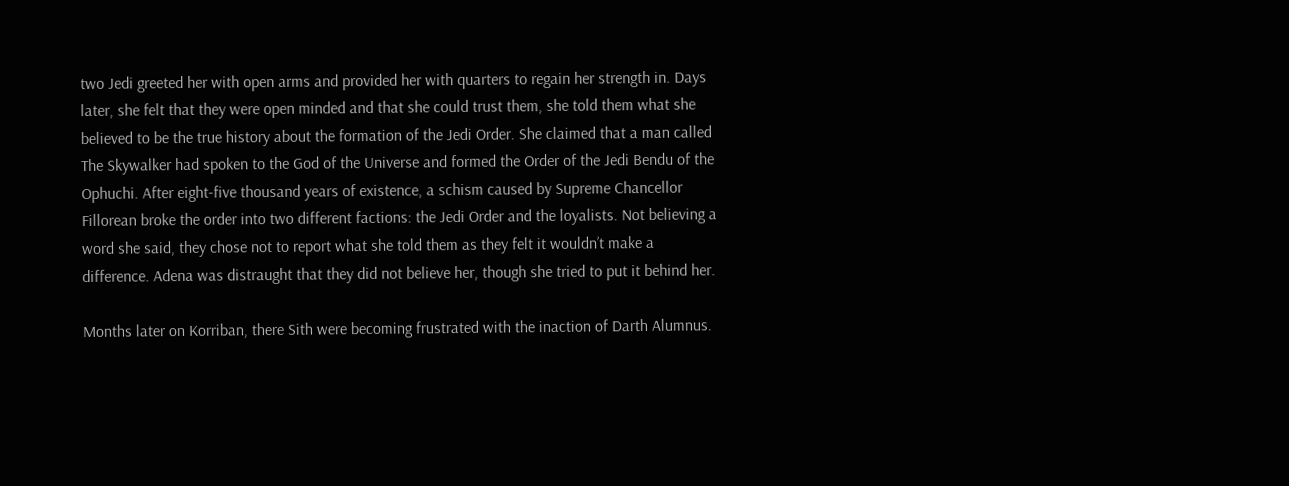two Jedi greeted her with open arms and provided her with quarters to regain her strength in. Days later, she felt that they were open minded and that she could trust them, she told them what she believed to be the true history about the formation of the Jedi Order. She claimed that a man called The Skywalker had spoken to the God of the Universe and formed the Order of the Jedi Bendu of the Ophuchi. After eight-five thousand years of existence, a schism caused by Supreme Chancellor Fillorean broke the order into two different factions: the Jedi Order and the loyalists. Not believing a word she said, they chose not to report what she told them as they felt it wouldn’t make a difference. Adena was distraught that they did not believe her, though she tried to put it behind her.

Months later on Korriban, there Sith were becoming frustrated with the inaction of Darth Alumnus.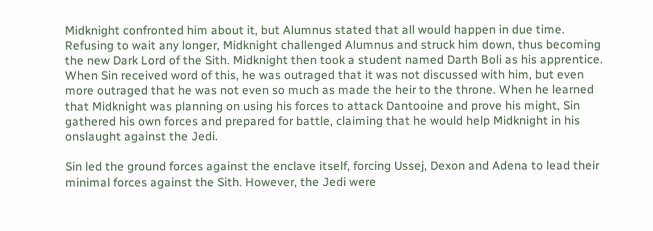Midknight confronted him about it, but Alumnus stated that all would happen in due time. Refusing to wait any longer, Midknight challenged Alumnus and struck him down, thus becoming the new Dark Lord of the Sith. Midknight then took a student named Darth Boli as his apprentice. When Sin received word of this, he was outraged that it was not discussed with him, but even more outraged that he was not even so much as made the heir to the throne. When he learned that Midknight was planning on using his forces to attack Dantooine and prove his might, Sin gathered his own forces and prepared for battle, claiming that he would help Midknight in his onslaught against the Jedi.

Sin led the ground forces against the enclave itself, forcing Ussej, Dexon and Adena to lead their minimal forces against the Sith. However, the Jedi were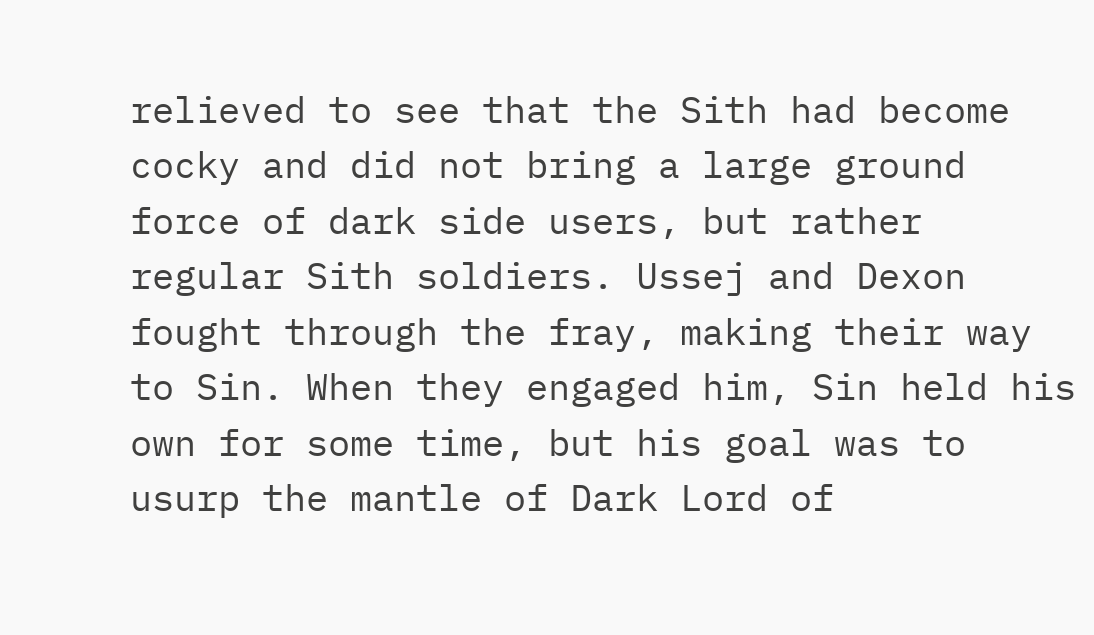relieved to see that the Sith had become cocky and did not bring a large ground force of dark side users, but rather regular Sith soldiers. Ussej and Dexon fought through the fray, making their way to Sin. When they engaged him, Sin held his own for some time, but his goal was to usurp the mantle of Dark Lord of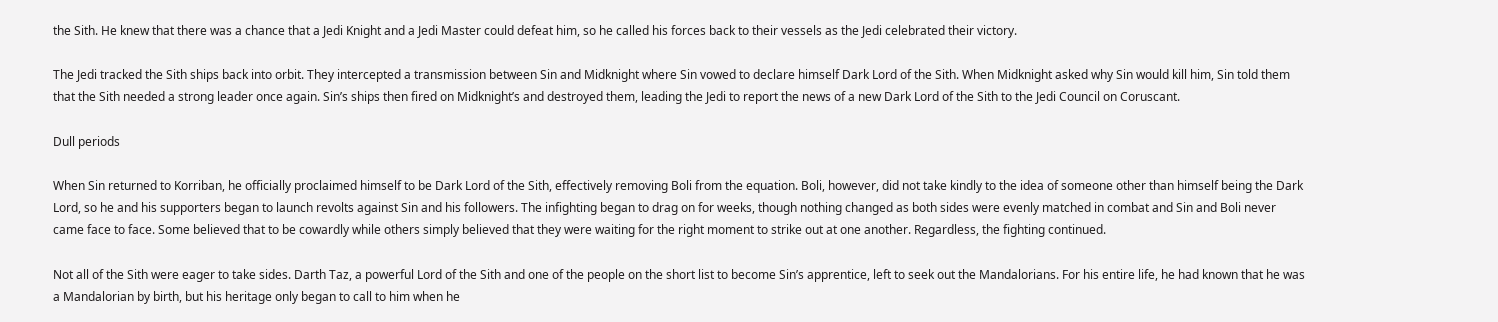the Sith. He knew that there was a chance that a Jedi Knight and a Jedi Master could defeat him, so he called his forces back to their vessels as the Jedi celebrated their victory.

The Jedi tracked the Sith ships back into orbit. They intercepted a transmission between Sin and Midknight where Sin vowed to declare himself Dark Lord of the Sith. When Midknight asked why Sin would kill him, Sin told them that the Sith needed a strong leader once again. Sin’s ships then fired on Midknight’s and destroyed them, leading the Jedi to report the news of a new Dark Lord of the Sith to the Jedi Council on Coruscant.

Dull periods

When Sin returned to Korriban, he officially proclaimed himself to be Dark Lord of the Sith, effectively removing Boli from the equation. Boli, however, did not take kindly to the idea of someone other than himself being the Dark Lord, so he and his supporters began to launch revolts against Sin and his followers. The infighting began to drag on for weeks, though nothing changed as both sides were evenly matched in combat and Sin and Boli never came face to face. Some believed that to be cowardly while others simply believed that they were waiting for the right moment to strike out at one another. Regardless, the fighting continued.

Not all of the Sith were eager to take sides. Darth Taz, a powerful Lord of the Sith and one of the people on the short list to become Sin’s apprentice, left to seek out the Mandalorians. For his entire life, he had known that he was a Mandalorian by birth, but his heritage only began to call to him when he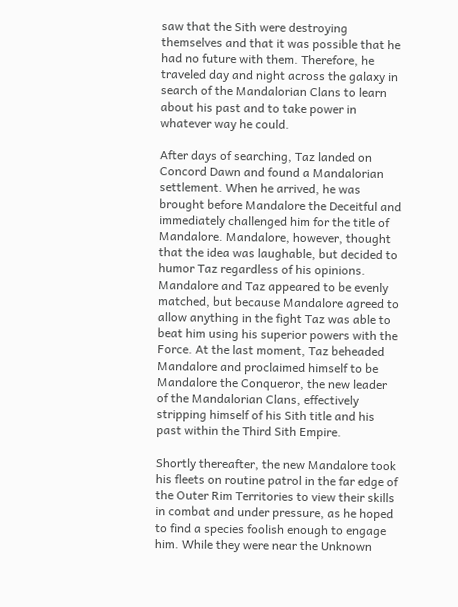saw that the Sith were destroying themselves and that it was possible that he had no future with them. Therefore, he traveled day and night across the galaxy in search of the Mandalorian Clans to learn about his past and to take power in whatever way he could.

After days of searching, Taz landed on Concord Dawn and found a Mandalorian settlement. When he arrived, he was brought before Mandalore the Deceitful and immediately challenged him for the title of Mandalore. Mandalore, however, thought that the idea was laughable, but decided to humor Taz regardless of his opinions. Mandalore and Taz appeared to be evenly matched, but because Mandalore agreed to allow anything in the fight Taz was able to beat him using his superior powers with the Force. At the last moment, Taz beheaded Mandalore and proclaimed himself to be Mandalore the Conqueror, the new leader of the Mandalorian Clans, effectively stripping himself of his Sith title and his past within the Third Sith Empire.

Shortly thereafter, the new Mandalore took his fleets on routine patrol in the far edge of the Outer Rim Territories to view their skills in combat and under pressure, as he hoped to find a species foolish enough to engage him. While they were near the Unknown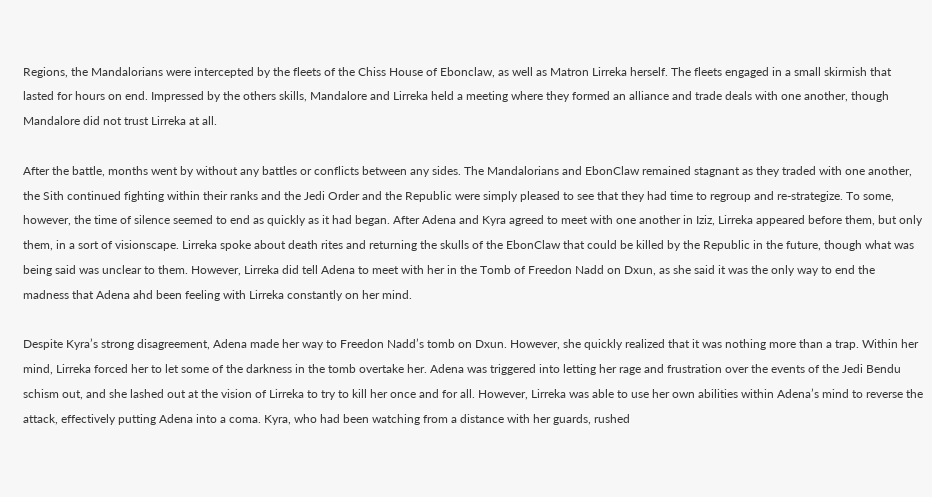Regions, the Mandalorians were intercepted by the fleets of the Chiss House of Ebonclaw, as well as Matron Lirreka herself. The fleets engaged in a small skirmish that lasted for hours on end. Impressed by the others skills, Mandalore and Lirreka held a meeting where they formed an alliance and trade deals with one another, though Mandalore did not trust Lirreka at all.

After the battle, months went by without any battles or conflicts between any sides. The Mandalorians and EbonClaw remained stagnant as they traded with one another, the Sith continued fighting within their ranks and the Jedi Order and the Republic were simply pleased to see that they had time to regroup and re-strategize. To some, however, the time of silence seemed to end as quickly as it had began. After Adena and Kyra agreed to meet with one another in Iziz, Lirreka appeared before them, but only them, in a sort of visionscape. Lirreka spoke about death rites and returning the skulls of the EbonClaw that could be killed by the Republic in the future, though what was being said was unclear to them. However, Lirreka did tell Adena to meet with her in the Tomb of Freedon Nadd on Dxun, as she said it was the only way to end the madness that Adena ahd been feeling with Lirreka constantly on her mind.

Despite Kyra’s strong disagreement, Adena made her way to Freedon Nadd’s tomb on Dxun. However, she quickly realized that it was nothing more than a trap. Within her mind, Lirreka forced her to let some of the darkness in the tomb overtake her. Adena was triggered into letting her rage and frustration over the events of the Jedi Bendu schism out, and she lashed out at the vision of Lirreka to try to kill her once and for all. However, Lirreka was able to use her own abilities within Adena’s mind to reverse the attack, effectively putting Adena into a coma. Kyra, who had been watching from a distance with her guards, rushed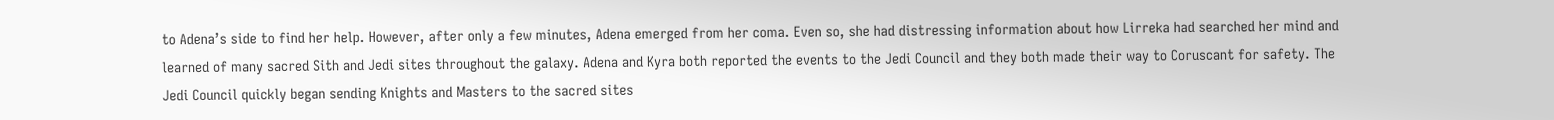to Adena’s side to find her help. However, after only a few minutes, Adena emerged from her coma. Even so, she had distressing information about how Lirreka had searched her mind and learned of many sacred Sith and Jedi sites throughout the galaxy. Adena and Kyra both reported the events to the Jedi Council and they both made their way to Coruscant for safety. The Jedi Council quickly began sending Knights and Masters to the sacred sites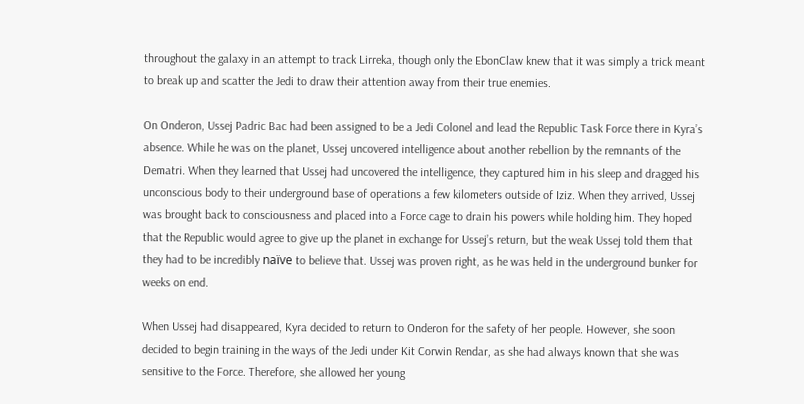throughout the galaxy in an attempt to track Lirreka, though only the EbonClaw knew that it was simply a trick meant to break up and scatter the Jedi to draw their attention away from their true enemies.

On Onderon, Ussej Padric Bac had been assigned to be a Jedi Colonel and lead the Republic Task Force there in Kyra’s absence. While he was on the planet, Ussej uncovered intelligence about another rebellion by the remnants of the Dematri. When they learned that Ussej had uncovered the intelligence, they captured him in his sleep and dragged his unconscious body to their underground base of operations a few kilometers outside of Iziz. When they arrived, Ussej was brought back to consciousness and placed into a Force cage to drain his powers while holding him. They hoped that the Republic would agree to give up the planet in exchange for Ussej’s return, but the weak Ussej told them that they had to be incredibly naïve to believe that. Ussej was proven right, as he was held in the underground bunker for weeks on end.

When Ussej had disappeared, Kyra decided to return to Onderon for the safety of her people. However, she soon decided to begin training in the ways of the Jedi under Kit Corwin Rendar, as she had always known that she was sensitive to the Force. Therefore, she allowed her young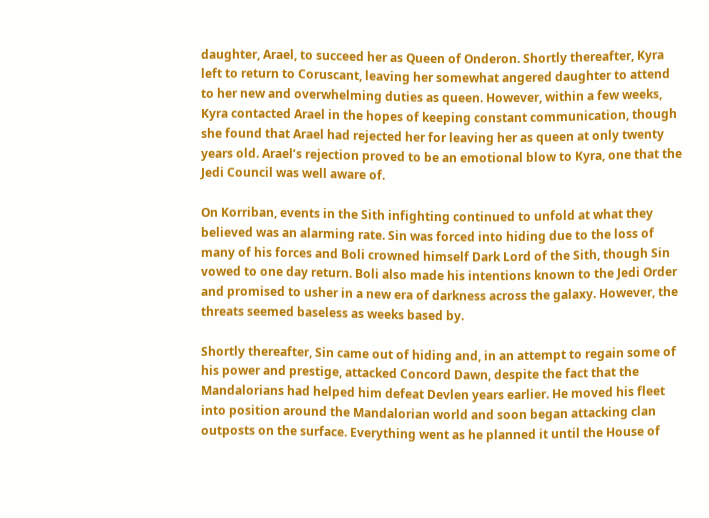daughter, Arael, to succeed her as Queen of Onderon. Shortly thereafter, Kyra left to return to Coruscant, leaving her somewhat angered daughter to attend to her new and overwhelming duties as queen. However, within a few weeks, Kyra contacted Arael in the hopes of keeping constant communication, though she found that Arael had rejected her for leaving her as queen at only twenty years old. Arael’s rejection proved to be an emotional blow to Kyra, one that the Jedi Council was well aware of.

On Korriban, events in the Sith infighting continued to unfold at what they believed was an alarming rate. Sin was forced into hiding due to the loss of many of his forces and Boli crowned himself Dark Lord of the Sith, though Sin vowed to one day return. Boli also made his intentions known to the Jedi Order and promised to usher in a new era of darkness across the galaxy. However, the threats seemed baseless as weeks based by.

Shortly thereafter, Sin came out of hiding and, in an attempt to regain some of his power and prestige, attacked Concord Dawn, despite the fact that the Mandalorians had helped him defeat Devlen years earlier. He moved his fleet into position around the Mandalorian world and soon began attacking clan outposts on the surface. Everything went as he planned it until the House of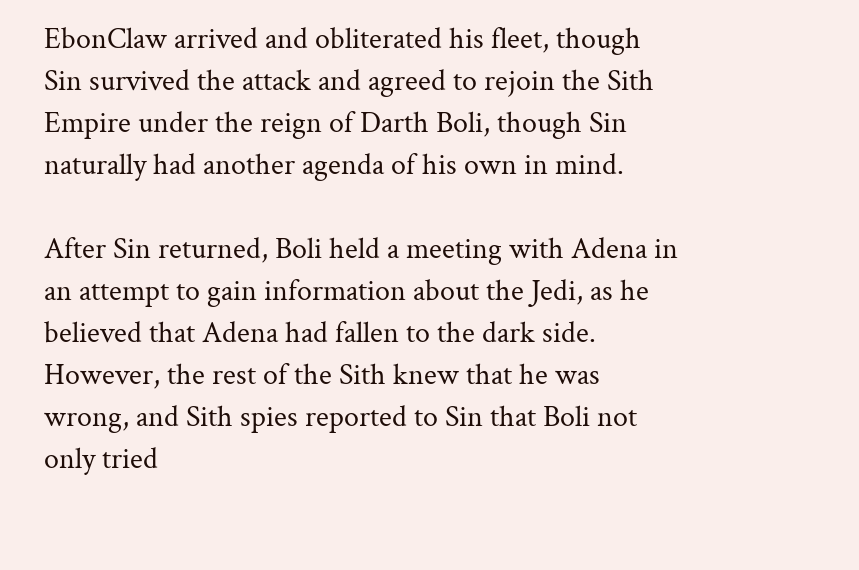EbonClaw arrived and obliterated his fleet, though Sin survived the attack and agreed to rejoin the Sith Empire under the reign of Darth Boli, though Sin naturally had another agenda of his own in mind.

After Sin returned, Boli held a meeting with Adena in an attempt to gain information about the Jedi, as he believed that Adena had fallen to the dark side. However, the rest of the Sith knew that he was wrong, and Sith spies reported to Sin that Boli not only tried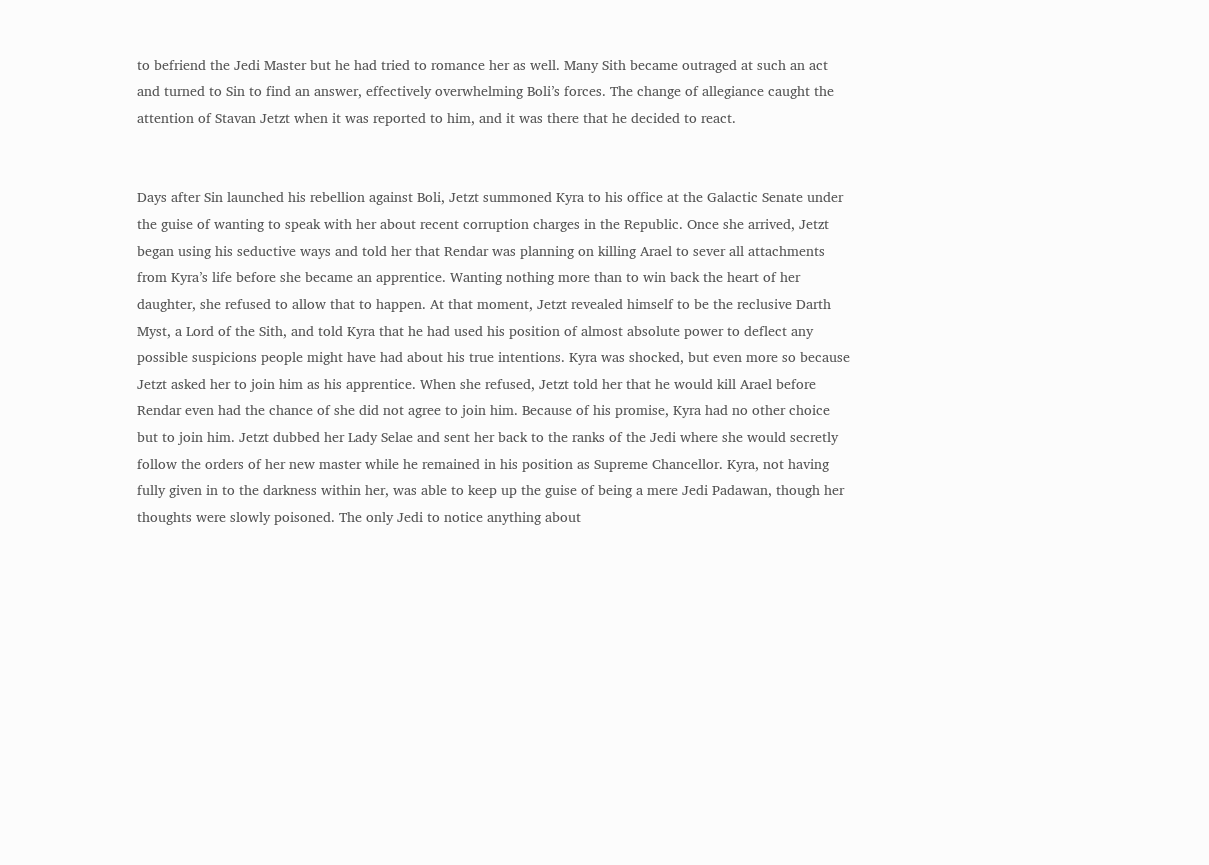to befriend the Jedi Master but he had tried to romance her as well. Many Sith became outraged at such an act and turned to Sin to find an answer, effectively overwhelming Boli’s forces. The change of allegiance caught the attention of Stavan Jetzt when it was reported to him, and it was there that he decided to react.


Days after Sin launched his rebellion against Boli, Jetzt summoned Kyra to his office at the Galactic Senate under the guise of wanting to speak with her about recent corruption charges in the Republic. Once she arrived, Jetzt began using his seductive ways and told her that Rendar was planning on killing Arael to sever all attachments from Kyra’s life before she became an apprentice. Wanting nothing more than to win back the heart of her daughter, she refused to allow that to happen. At that moment, Jetzt revealed himself to be the reclusive Darth Myst, a Lord of the Sith, and told Kyra that he had used his position of almost absolute power to deflect any possible suspicions people might have had about his true intentions. Kyra was shocked, but even more so because Jetzt asked her to join him as his apprentice. When she refused, Jetzt told her that he would kill Arael before Rendar even had the chance of she did not agree to join him. Because of his promise, Kyra had no other choice but to join him. Jetzt dubbed her Lady Selae and sent her back to the ranks of the Jedi where she would secretly follow the orders of her new master while he remained in his position as Supreme Chancellor. Kyra, not having fully given in to the darkness within her, was able to keep up the guise of being a mere Jedi Padawan, though her thoughts were slowly poisoned. The only Jedi to notice anything about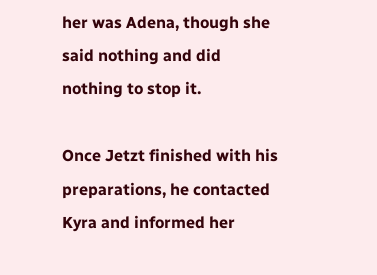her was Adena, though she said nothing and did nothing to stop it.

Once Jetzt finished with his preparations, he contacted Kyra and informed her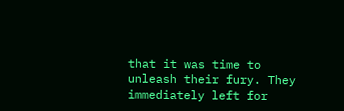that it was time to unleash their fury. They immediately left for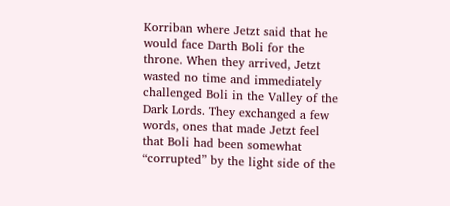Korriban where Jetzt said that he would face Darth Boli for the throne. When they arrived, Jetzt wasted no time and immediately challenged Boli in the Valley of the Dark Lords. They exchanged a few words, ones that made Jetzt feel that Boli had been somewhat “corrupted” by the light side of the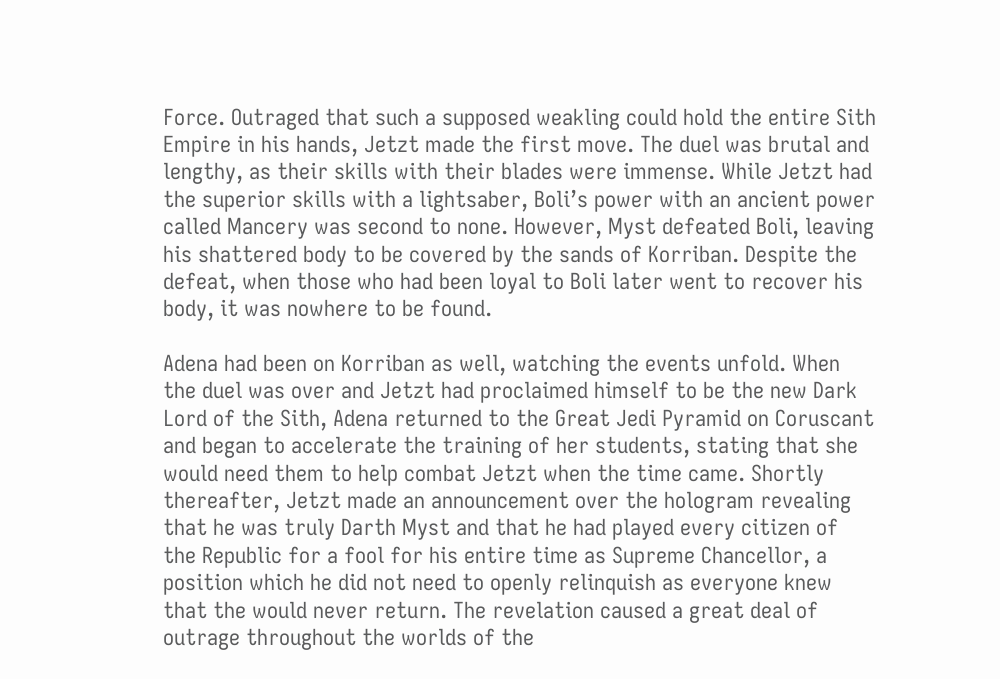Force. Outraged that such a supposed weakling could hold the entire Sith Empire in his hands, Jetzt made the first move. The duel was brutal and lengthy, as their skills with their blades were immense. While Jetzt had the superior skills with a lightsaber, Boli’s power with an ancient power called Mancery was second to none. However, Myst defeated Boli, leaving his shattered body to be covered by the sands of Korriban. Despite the defeat, when those who had been loyal to Boli later went to recover his body, it was nowhere to be found.

Adena had been on Korriban as well, watching the events unfold. When the duel was over and Jetzt had proclaimed himself to be the new Dark Lord of the Sith, Adena returned to the Great Jedi Pyramid on Coruscant and began to accelerate the training of her students, stating that she would need them to help combat Jetzt when the time came. Shortly thereafter, Jetzt made an announcement over the hologram revealing that he was truly Darth Myst and that he had played every citizen of the Republic for a fool for his entire time as Supreme Chancellor, a position which he did not need to openly relinquish as everyone knew that the would never return. The revelation caused a great deal of outrage throughout the worlds of the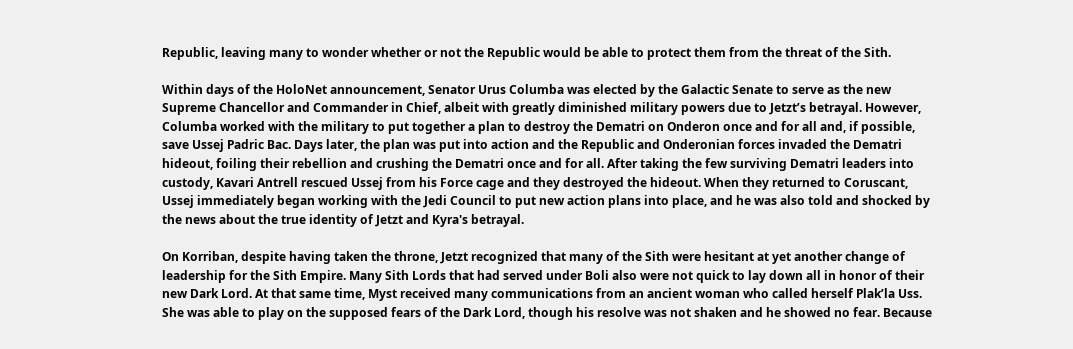Republic, leaving many to wonder whether or not the Republic would be able to protect them from the threat of the Sith.

Within days of the HoloNet announcement, Senator Urus Columba was elected by the Galactic Senate to serve as the new Supreme Chancellor and Commander in Chief, albeit with greatly diminished military powers due to Jetzt’s betrayal. However, Columba worked with the military to put together a plan to destroy the Dematri on Onderon once and for all and, if possible, save Ussej Padric Bac. Days later, the plan was put into action and the Republic and Onderonian forces invaded the Dematri hideout, foiling their rebellion and crushing the Dematri once and for all. After taking the few surviving Dematri leaders into custody, Kavari Antrell rescued Ussej from his Force cage and they destroyed the hideout. When they returned to Coruscant, Ussej immediately began working with the Jedi Council to put new action plans into place, and he was also told and shocked by the news about the true identity of Jetzt and Kyra's betrayal.

On Korriban, despite having taken the throne, Jetzt recognized that many of the Sith were hesitant at yet another change of leadership for the Sith Empire. Many Sith Lords that had served under Boli also were not quick to lay down all in honor of their new Dark Lord. At that same time, Myst received many communications from an ancient woman who called herself Plak’la Uss. She was able to play on the supposed fears of the Dark Lord, though his resolve was not shaken and he showed no fear. Because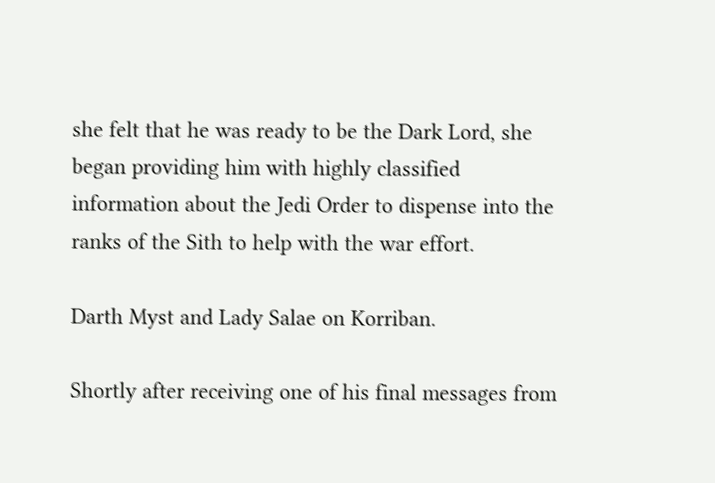she felt that he was ready to be the Dark Lord, she began providing him with highly classified information about the Jedi Order to dispense into the ranks of the Sith to help with the war effort.

Darth Myst and Lady Salae on Korriban.

Shortly after receiving one of his final messages from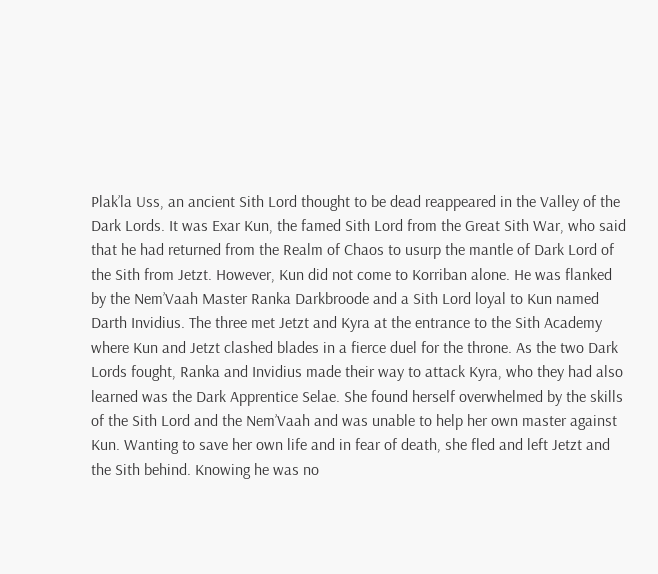Plak’la Uss, an ancient Sith Lord thought to be dead reappeared in the Valley of the Dark Lords. It was Exar Kun, the famed Sith Lord from the Great Sith War, who said that he had returned from the Realm of Chaos to usurp the mantle of Dark Lord of the Sith from Jetzt. However, Kun did not come to Korriban alone. He was flanked by the Nem’Vaah Master Ranka Darkbroode and a Sith Lord loyal to Kun named Darth Invidius. The three met Jetzt and Kyra at the entrance to the Sith Academy where Kun and Jetzt clashed blades in a fierce duel for the throne. As the two Dark Lords fought, Ranka and Invidius made their way to attack Kyra, who they had also learned was the Dark Apprentice Selae. She found herself overwhelmed by the skills of the Sith Lord and the Nem’Vaah and was unable to help her own master against Kun. Wanting to save her own life and in fear of death, she fled and left Jetzt and the Sith behind. Knowing he was no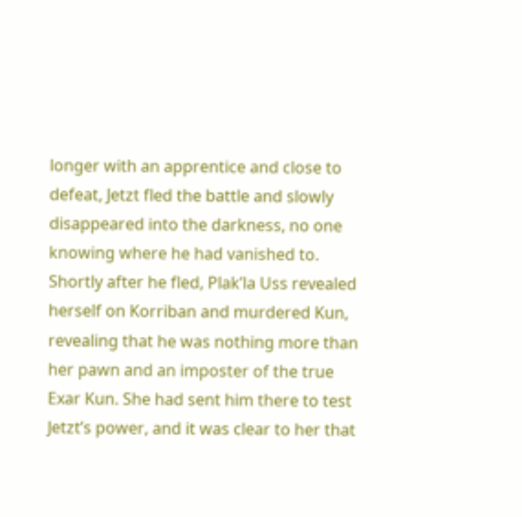longer with an apprentice and close to defeat, Jetzt fled the battle and slowly disappeared into the darkness, no one knowing where he had vanished to. Shortly after he fled, Plak’la Uss revealed herself on Korriban and murdered Kun, revealing that he was nothing more than her pawn and an imposter of the true Exar Kun. She had sent him there to test Jetzt’s power, and it was clear to her that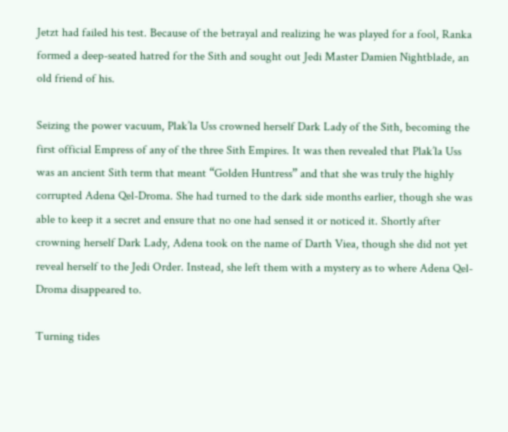Jetzt had failed his test. Because of the betrayal and realizing he was played for a fool, Ranka formed a deep-seated hatred for the Sith and sought out Jedi Master Damien Nightblade, an old friend of his.

Seizing the power vacuum, Plak’la Uss crowned herself Dark Lady of the Sith, becoming the first official Empress of any of the three Sith Empires. It was then revealed that Plak’la Uss was an ancient Sith term that meant “Golden Huntress” and that she was truly the highly corrupted Adena Qel-Droma. She had turned to the dark side months earlier, though she was able to keep it a secret and ensure that no one had sensed it or noticed it. Shortly after crowning herself Dark Lady, Adena took on the name of Darth Viea, though she did not yet reveal herself to the Jedi Order. Instead, she left them with a mystery as to where Adena Qel-Droma disappeared to.

Turning tides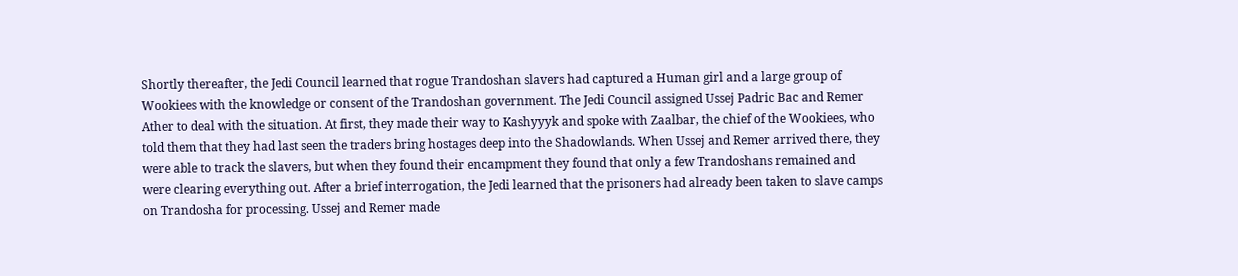Shortly thereafter, the Jedi Council learned that rogue Trandoshan slavers had captured a Human girl and a large group of Wookiees with the knowledge or consent of the Trandoshan government. The Jedi Council assigned Ussej Padric Bac and Remer Ather to deal with the situation. At first, they made their way to Kashyyyk and spoke with Zaalbar, the chief of the Wookiees, who told them that they had last seen the traders bring hostages deep into the Shadowlands. When Ussej and Remer arrived there, they were able to track the slavers, but when they found their encampment they found that only a few Trandoshans remained and were clearing everything out. After a brief interrogation, the Jedi learned that the prisoners had already been taken to slave camps on Trandosha for processing. Ussej and Remer made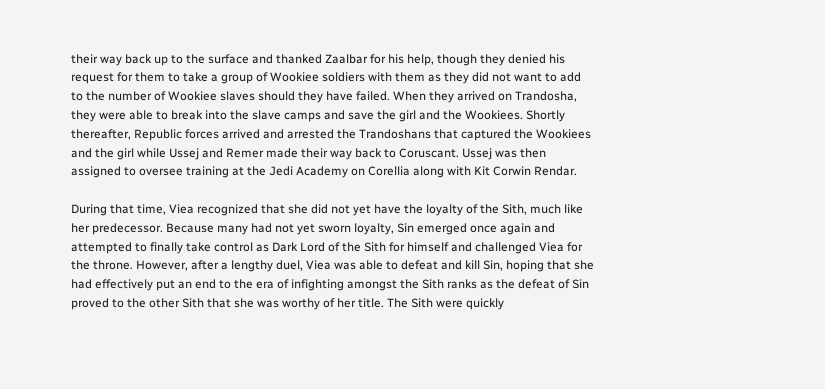their way back up to the surface and thanked Zaalbar for his help, though they denied his request for them to take a group of Wookiee soldiers with them as they did not want to add to the number of Wookiee slaves should they have failed. When they arrived on Trandosha, they were able to break into the slave camps and save the girl and the Wookiees. Shortly thereafter, Republic forces arrived and arrested the Trandoshans that captured the Wookiees and the girl while Ussej and Remer made their way back to Coruscant. Ussej was then assigned to oversee training at the Jedi Academy on Corellia along with Kit Corwin Rendar.

During that time, Viea recognized that she did not yet have the loyalty of the Sith, much like her predecessor. Because many had not yet sworn loyalty, Sin emerged once again and attempted to finally take control as Dark Lord of the Sith for himself and challenged Viea for the throne. However, after a lengthy duel, Viea was able to defeat and kill Sin, hoping that she had effectively put an end to the era of infighting amongst the Sith ranks as the defeat of Sin proved to the other Sith that she was worthy of her title. The Sith were quickly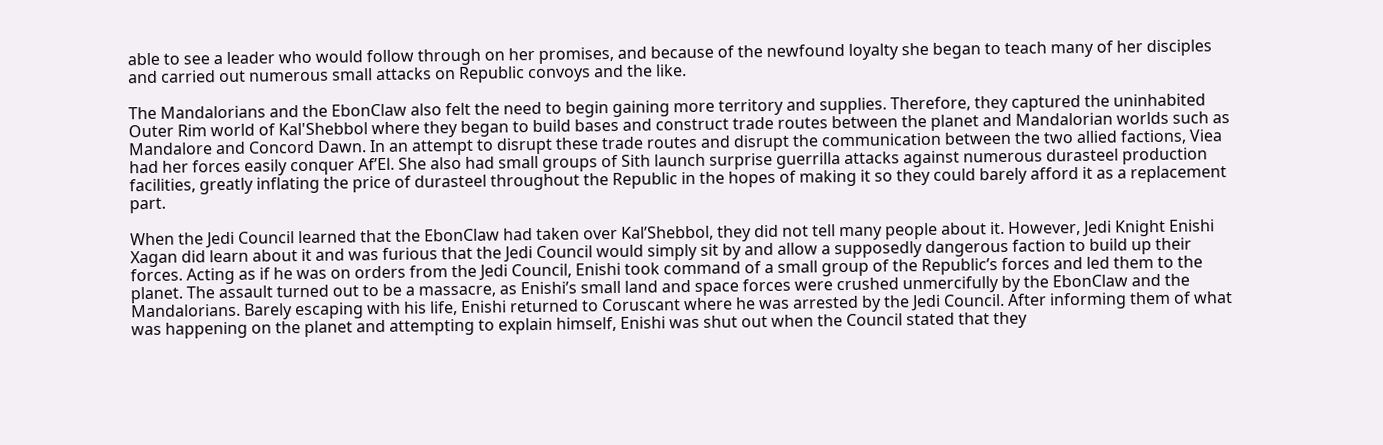able to see a leader who would follow through on her promises, and because of the newfound loyalty she began to teach many of her disciples and carried out numerous small attacks on Republic convoys and the like.

The Mandalorians and the EbonClaw also felt the need to begin gaining more territory and supplies. Therefore, they captured the uninhabited Outer Rim world of Kal'Shebbol where they began to build bases and construct trade routes between the planet and Mandalorian worlds such as Mandalore and Concord Dawn. In an attempt to disrupt these trade routes and disrupt the communication between the two allied factions, Viea had her forces easily conquer Af’El. She also had small groups of Sith launch surprise guerrilla attacks against numerous durasteel production facilities, greatly inflating the price of durasteel throughout the Republic in the hopes of making it so they could barely afford it as a replacement part.

When the Jedi Council learned that the EbonClaw had taken over Kal’Shebbol, they did not tell many people about it. However, Jedi Knight Enishi Xagan did learn about it and was furious that the Jedi Council would simply sit by and allow a supposedly dangerous faction to build up their forces. Acting as if he was on orders from the Jedi Council, Enishi took command of a small group of the Republic’s forces and led them to the planet. The assault turned out to be a massacre, as Enishi’s small land and space forces were crushed unmercifully by the EbonClaw and the Mandalorians. Barely escaping with his life, Enishi returned to Coruscant where he was arrested by the Jedi Council. After informing them of what was happening on the planet and attempting to explain himself, Enishi was shut out when the Council stated that they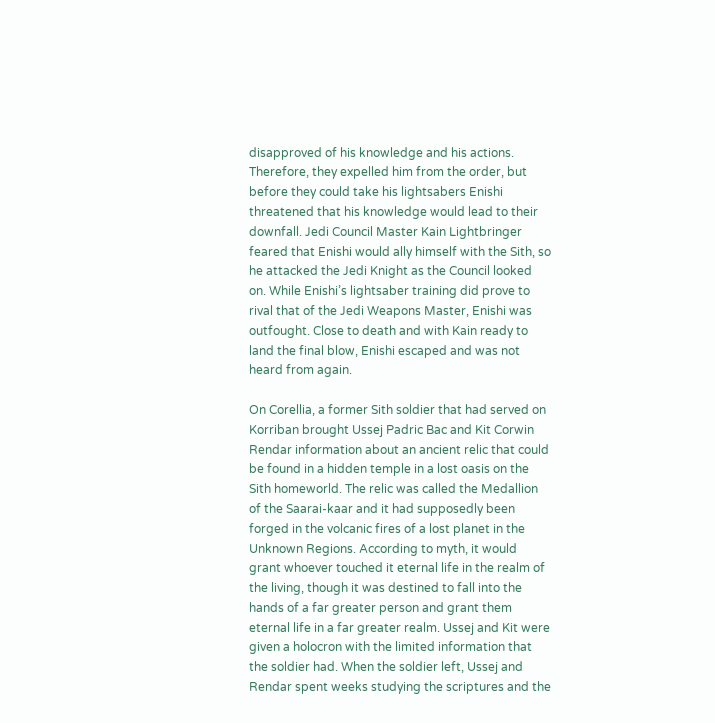disapproved of his knowledge and his actions. Therefore, they expelled him from the order, but before they could take his lightsabers Enishi threatened that his knowledge would lead to their downfall. Jedi Council Master Kain Lightbringer feared that Enishi would ally himself with the Sith, so he attacked the Jedi Knight as the Council looked on. While Enishi’s lightsaber training did prove to rival that of the Jedi Weapons Master, Enishi was outfought. Close to death and with Kain ready to land the final blow, Enishi escaped and was not heard from again.

On Corellia, a former Sith soldier that had served on Korriban brought Ussej Padric Bac and Kit Corwin Rendar information about an ancient relic that could be found in a hidden temple in a lost oasis on the Sith homeworld. The relic was called the Medallion of the Saarai-kaar and it had supposedly been forged in the volcanic fires of a lost planet in the Unknown Regions. According to myth, it would grant whoever touched it eternal life in the realm of the living, though it was destined to fall into the hands of a far greater person and grant them eternal life in a far greater realm. Ussej and Kit were given a holocron with the limited information that the soldier had. When the soldier left, Ussej and Rendar spent weeks studying the scriptures and the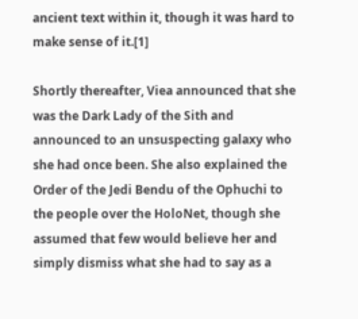ancient text within it, though it was hard to make sense of it.[1]

Shortly thereafter, Viea announced that she was the Dark Lady of the Sith and announced to an unsuspecting galaxy who she had once been. She also explained the Order of the Jedi Bendu of the Ophuchi to the people over the HoloNet, though she assumed that few would believe her and simply dismiss what she had to say as a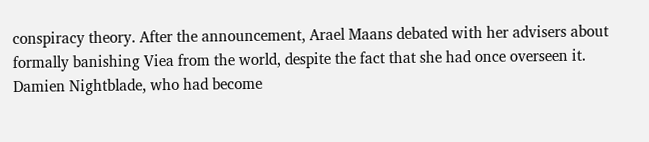conspiracy theory. After the announcement, Arael Maans debated with her advisers about formally banishing Viea from the world, despite the fact that she had once overseen it. Damien Nightblade, who had become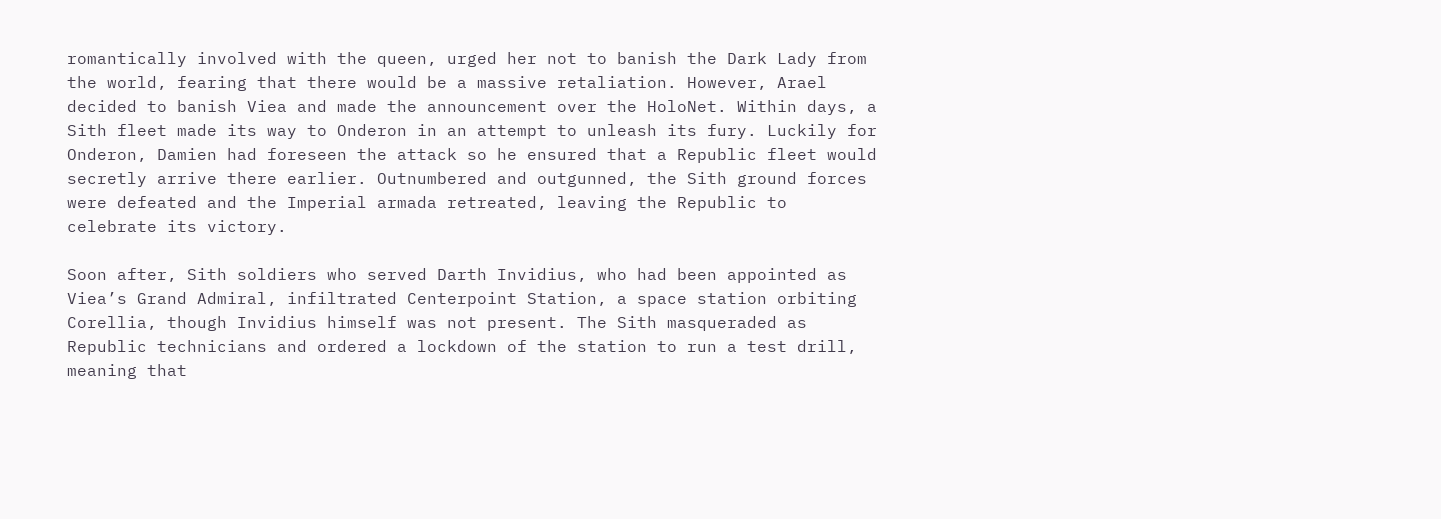romantically involved with the queen, urged her not to banish the Dark Lady from the world, fearing that there would be a massive retaliation. However, Arael decided to banish Viea and made the announcement over the HoloNet. Within days, a Sith fleet made its way to Onderon in an attempt to unleash its fury. Luckily for Onderon, Damien had foreseen the attack so he ensured that a Republic fleet would secretly arrive there earlier. Outnumbered and outgunned, the Sith ground forces were defeated and the Imperial armada retreated, leaving the Republic to celebrate its victory.

Soon after, Sith soldiers who served Darth Invidius, who had been appointed as Viea’s Grand Admiral, infiltrated Centerpoint Station, a space station orbiting Corellia, though Invidius himself was not present. The Sith masqueraded as Republic technicians and ordered a lockdown of the station to run a test drill, meaning that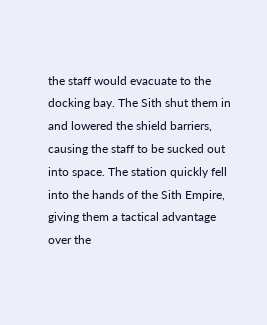the staff would evacuate to the docking bay. The Sith shut them in and lowered the shield barriers, causing the staff to be sucked out into space. The station quickly fell into the hands of the Sith Empire, giving them a tactical advantage over the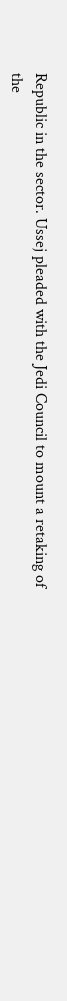Republic in the sector. Ussej pleaded with the Jedi Council to mount a retaking of the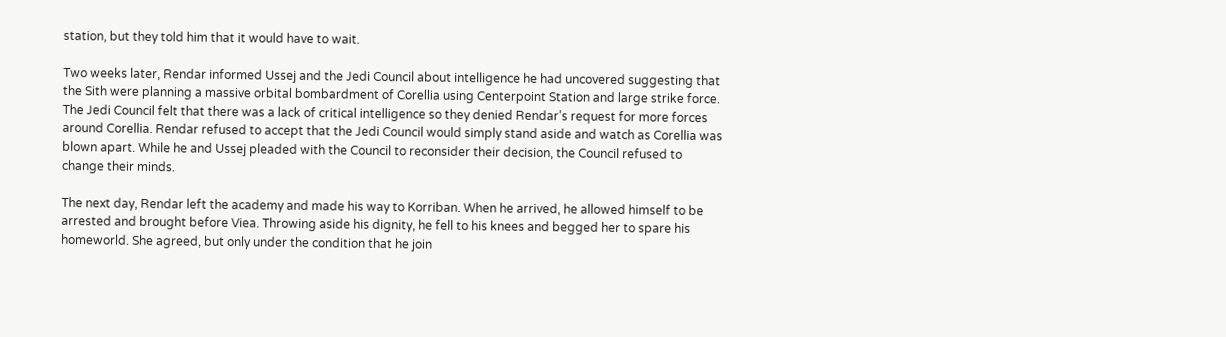station, but they told him that it would have to wait.

Two weeks later, Rendar informed Ussej and the Jedi Council about intelligence he had uncovered suggesting that the Sith were planning a massive orbital bombardment of Corellia using Centerpoint Station and large strike force. The Jedi Council felt that there was a lack of critical intelligence so they denied Rendar’s request for more forces around Corellia. Rendar refused to accept that the Jedi Council would simply stand aside and watch as Corellia was blown apart. While he and Ussej pleaded with the Council to reconsider their decision, the Council refused to change their minds.

The next day, Rendar left the academy and made his way to Korriban. When he arrived, he allowed himself to be arrested and brought before Viea. Throwing aside his dignity, he fell to his knees and begged her to spare his homeworld. She agreed, but only under the condition that he join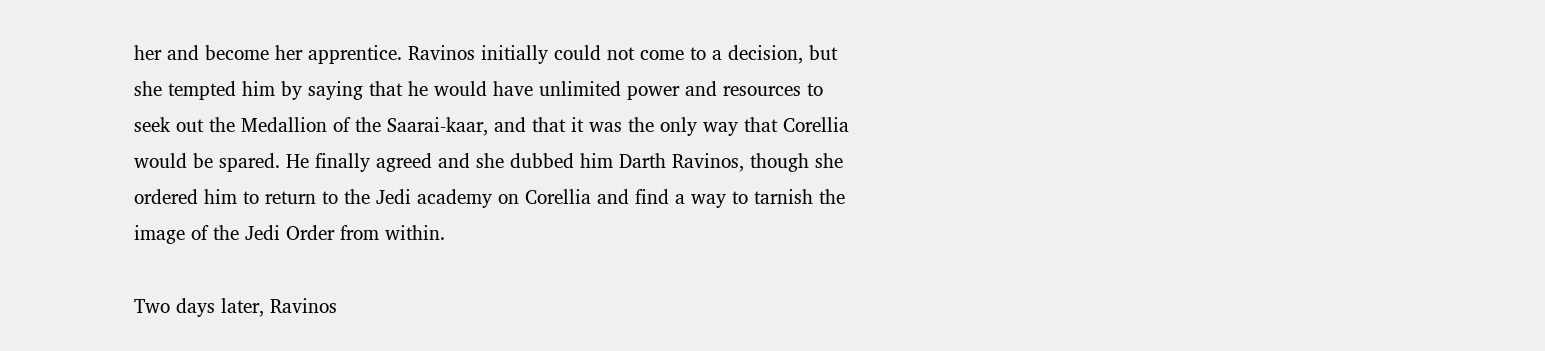her and become her apprentice. Ravinos initially could not come to a decision, but she tempted him by saying that he would have unlimited power and resources to seek out the Medallion of the Saarai-kaar, and that it was the only way that Corellia would be spared. He finally agreed and she dubbed him Darth Ravinos, though she ordered him to return to the Jedi academy on Corellia and find a way to tarnish the image of the Jedi Order from within.

Two days later, Ravinos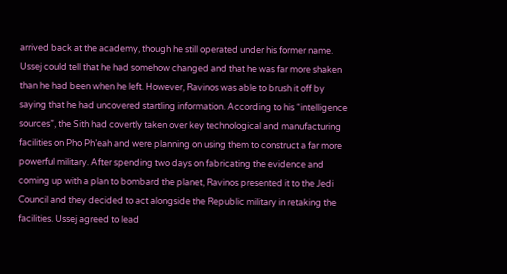arrived back at the academy, though he still operated under his former name. Ussej could tell that he had somehow changed and that he was far more shaken than he had been when he left. However, Ravinos was able to brush it off by saying that he had uncovered startling information. According to his “intelligence sources”, the Sith had covertly taken over key technological and manufacturing facilities on Pho Ph’eah and were planning on using them to construct a far more powerful military. After spending two days on fabricating the evidence and coming up with a plan to bombard the planet, Ravinos presented it to the Jedi Council and they decided to act alongside the Republic military in retaking the facilities. Ussej agreed to lead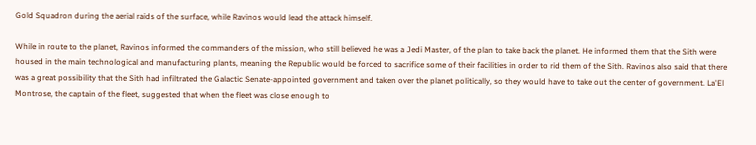Gold Squadron during the aerial raids of the surface, while Ravinos would lead the attack himself.

While in route to the planet, Ravinos informed the commanders of the mission, who still believed he was a Jedi Master, of the plan to take back the planet. He informed them that the Sith were housed in the main technological and manufacturing plants, meaning the Republic would be forced to sacrifice some of their facilities in order to rid them of the Sith. Ravinos also said that there was a great possibility that the Sith had infiltrated the Galactic Senate-appointed government and taken over the planet politically, so they would have to take out the center of government. La'El Montrose, the captain of the fleet, suggested that when the fleet was close enough to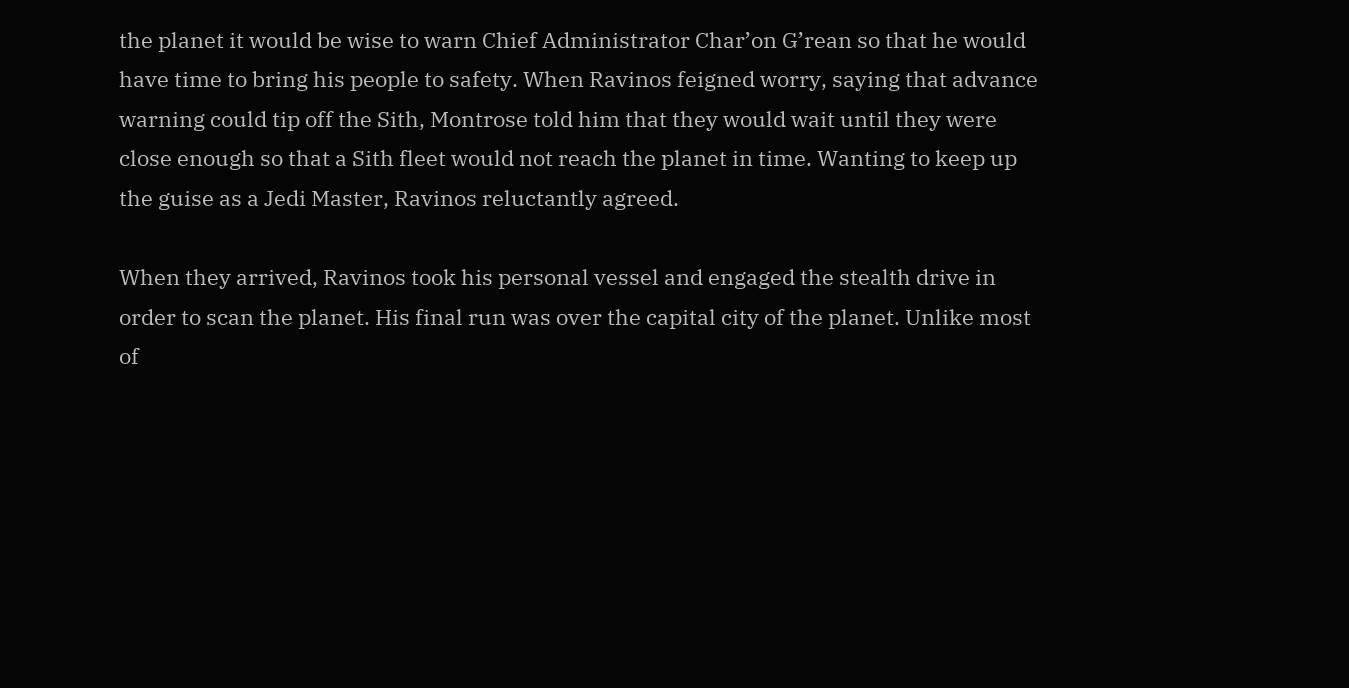the planet it would be wise to warn Chief Administrator Char’on G’rean so that he would have time to bring his people to safety. When Ravinos feigned worry, saying that advance warning could tip off the Sith, Montrose told him that they would wait until they were close enough so that a Sith fleet would not reach the planet in time. Wanting to keep up the guise as a Jedi Master, Ravinos reluctantly agreed.

When they arrived, Ravinos took his personal vessel and engaged the stealth drive in order to scan the planet. His final run was over the capital city of the planet. Unlike most of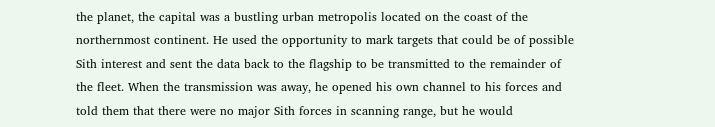the planet, the capital was a bustling urban metropolis located on the coast of the northernmost continent. He used the opportunity to mark targets that could be of possible Sith interest and sent the data back to the flagship to be transmitted to the remainder of the fleet. When the transmission was away, he opened his own channel to his forces and told them that there were no major Sith forces in scanning range, but he would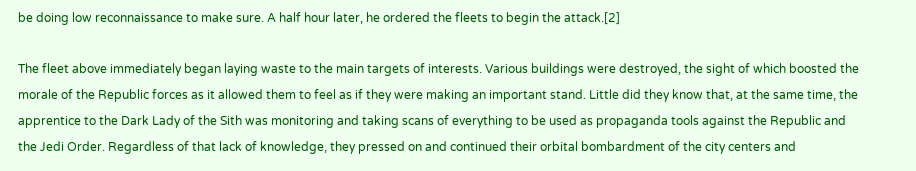be doing low reconnaissance to make sure. A half hour later, he ordered the fleets to begin the attack.[2]

The fleet above immediately began laying waste to the main targets of interests. Various buildings were destroyed, the sight of which boosted the morale of the Republic forces as it allowed them to feel as if they were making an important stand. Little did they know that, at the same time, the apprentice to the Dark Lady of the Sith was monitoring and taking scans of everything to be used as propaganda tools against the Republic and the Jedi Order. Regardless of that lack of knowledge, they pressed on and continued their orbital bombardment of the city centers and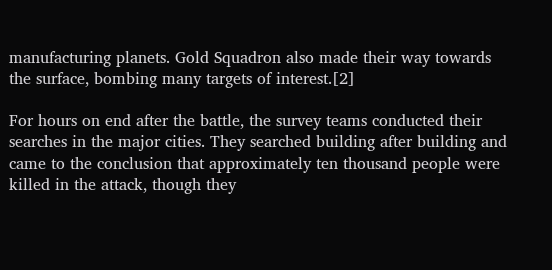manufacturing planets. Gold Squadron also made their way towards the surface, bombing many targets of interest.[2]

For hours on end after the battle, the survey teams conducted their searches in the major cities. They searched building after building and came to the conclusion that approximately ten thousand people were killed in the attack, though they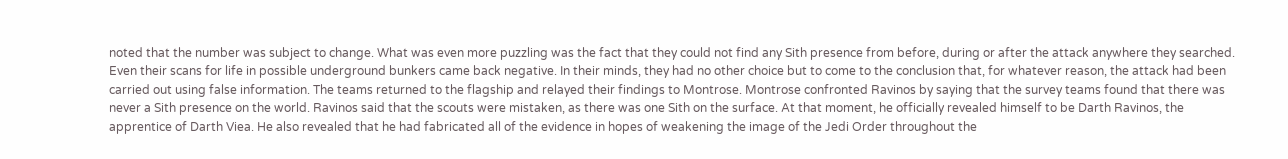noted that the number was subject to change. What was even more puzzling was the fact that they could not find any Sith presence from before, during or after the attack anywhere they searched. Even their scans for life in possible underground bunkers came back negative. In their minds, they had no other choice but to come to the conclusion that, for whatever reason, the attack had been carried out using false information. The teams returned to the flagship and relayed their findings to Montrose. Montrose confronted Ravinos by saying that the survey teams found that there was never a Sith presence on the world. Ravinos said that the scouts were mistaken, as there was one Sith on the surface. At that moment, he officially revealed himself to be Darth Ravinos, the apprentice of Darth Viea. He also revealed that he had fabricated all of the evidence in hopes of weakening the image of the Jedi Order throughout the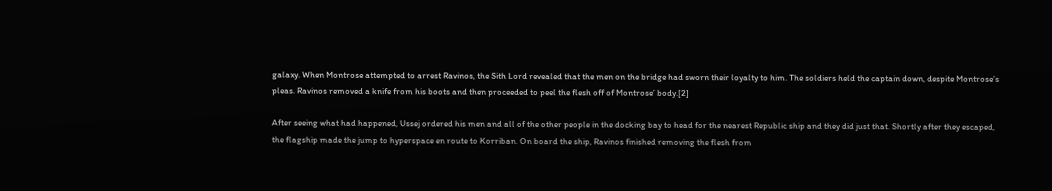galaxy. When Montrose attempted to arrest Ravinos, the Sith Lord revealed that the men on the bridge had sworn their loyalty to him. The soldiers held the captain down, despite Montrose’s pleas. Ravinos removed a knife from his boots and then proceeded to peel the flesh off of Montrose’ body.[2]

After seeing what had happened, Ussej ordered his men and all of the other people in the docking bay to head for the nearest Republic ship and they did just that. Shortly after they escaped, the flagship made the jump to hyperspace en route to Korriban. On board the ship, Ravinos finished removing the flesh from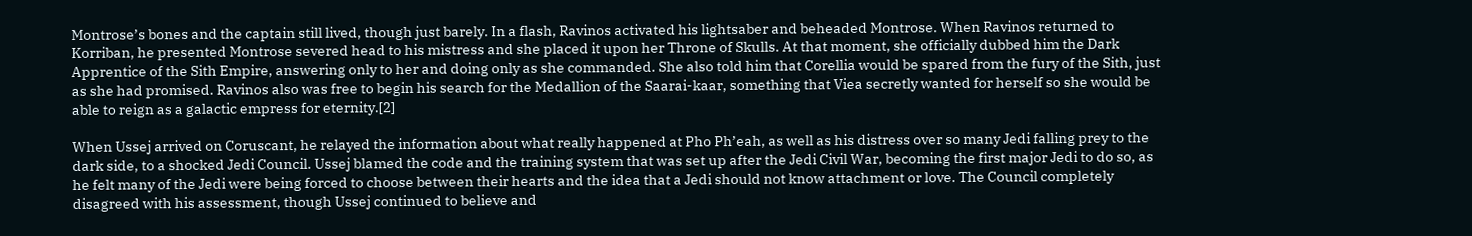Montrose’s bones and the captain still lived, though just barely. In a flash, Ravinos activated his lightsaber and beheaded Montrose. When Ravinos returned to Korriban, he presented Montrose severed head to his mistress and she placed it upon her Throne of Skulls. At that moment, she officially dubbed him the Dark Apprentice of the Sith Empire, answering only to her and doing only as she commanded. She also told him that Corellia would be spared from the fury of the Sith, just as she had promised. Ravinos also was free to begin his search for the Medallion of the Saarai-kaar, something that Viea secretly wanted for herself so she would be able to reign as a galactic empress for eternity.[2]

When Ussej arrived on Coruscant, he relayed the information about what really happened at Pho Ph’eah, as well as his distress over so many Jedi falling prey to the dark side, to a shocked Jedi Council. Ussej blamed the code and the training system that was set up after the Jedi Civil War, becoming the first major Jedi to do so, as he felt many of the Jedi were being forced to choose between their hearts and the idea that a Jedi should not know attachment or love. The Council completely disagreed with his assessment, though Ussej continued to believe and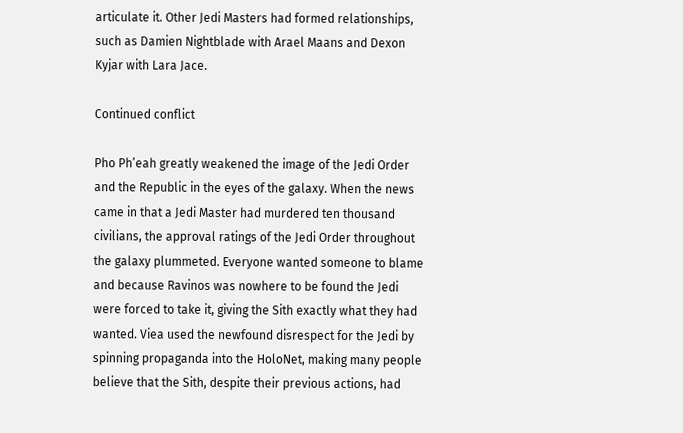articulate it. Other Jedi Masters had formed relationships, such as Damien Nightblade with Arael Maans and Dexon Kyjar with Lara Jace.

Continued conflict

Pho Ph’eah greatly weakened the image of the Jedi Order and the Republic in the eyes of the galaxy. When the news came in that a Jedi Master had murdered ten thousand civilians, the approval ratings of the Jedi Order throughout the galaxy plummeted. Everyone wanted someone to blame and because Ravinos was nowhere to be found the Jedi were forced to take it, giving the Sith exactly what they had wanted. Viea used the newfound disrespect for the Jedi by spinning propaganda into the HoloNet, making many people believe that the Sith, despite their previous actions, had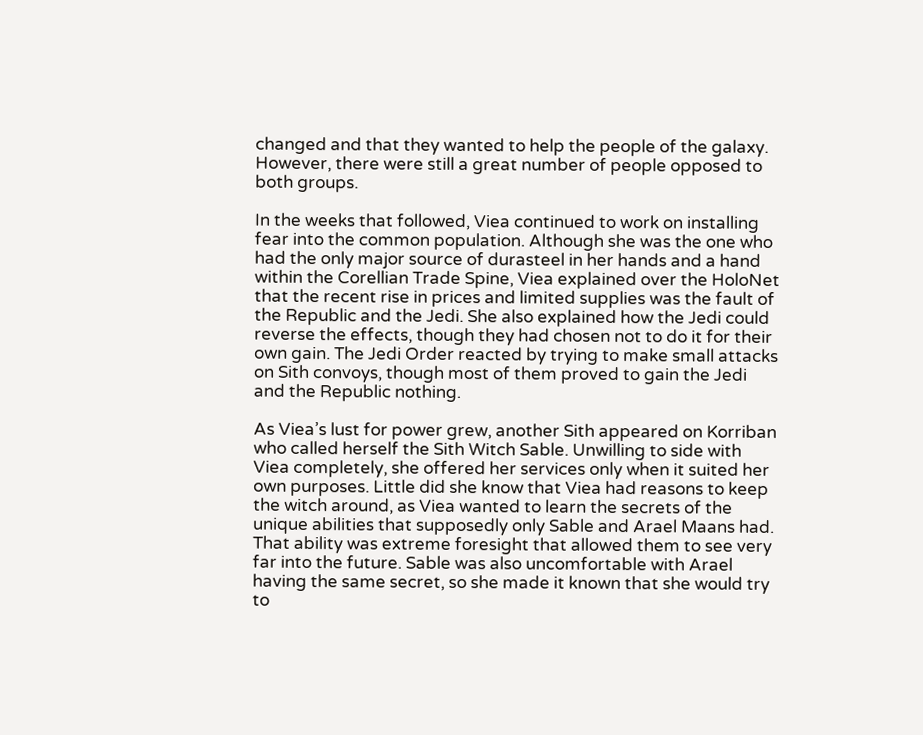changed and that they wanted to help the people of the galaxy. However, there were still a great number of people opposed to both groups.

In the weeks that followed, Viea continued to work on installing fear into the common population. Although she was the one who had the only major source of durasteel in her hands and a hand within the Corellian Trade Spine, Viea explained over the HoloNet that the recent rise in prices and limited supplies was the fault of the Republic and the Jedi. She also explained how the Jedi could reverse the effects, though they had chosen not to do it for their own gain. The Jedi Order reacted by trying to make small attacks on Sith convoys, though most of them proved to gain the Jedi and the Republic nothing.

As Viea’s lust for power grew, another Sith appeared on Korriban who called herself the Sith Witch Sable. Unwilling to side with Viea completely, she offered her services only when it suited her own purposes. Little did she know that Viea had reasons to keep the witch around, as Viea wanted to learn the secrets of the unique abilities that supposedly only Sable and Arael Maans had. That ability was extreme foresight that allowed them to see very far into the future. Sable was also uncomfortable with Arael having the same secret, so she made it known that she would try to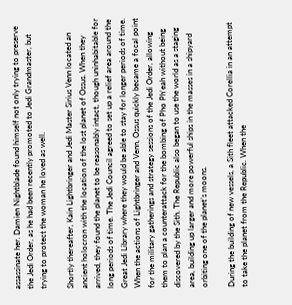assassinate her. Damien Nightblade found himself not only trying to preserve the Jedi Order, as he had been recently promoted to Jedi Grandmaster, but trying to protect the woman he loved as well.

Shortly thereafter, Kain Lightbringer and Jedi Master Sirius Venn located an ancient holocron with the location of the lost planet of Ossus. When they arrived, they found the planet to be reasonably intact, though uninhabitable for long periods of time. The Jedi Council agreed to set up a relief area around the Great Jedi Library where they would be able to stay for longer periods of time. When the actions of Lightbringer and Venn, Ossus quickly became a focal point for the military gatherings and strategy sessions of the Jedi Order, allowing them to plan a counterattack for the bombing of Pho Ph’eah without being discovered by the Sith. The Republic also began to use the world as a staging area, building up larger and more powerful ships in the masses in a shipyard orbiting one of the planet’s moons.

During the building of new vessels, a Sith fleet attacked Corellia in an attempt to take the planet from the Republic. When the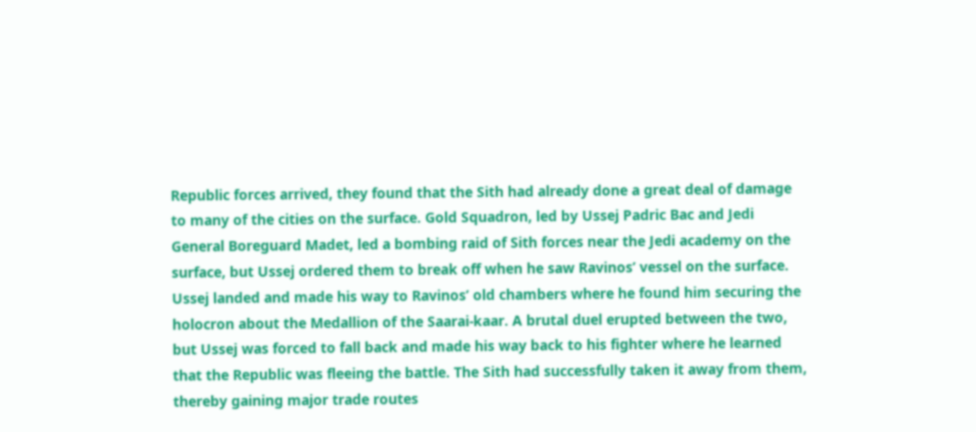Republic forces arrived, they found that the Sith had already done a great deal of damage to many of the cities on the surface. Gold Squadron, led by Ussej Padric Bac and Jedi General Boreguard Madet, led a bombing raid of Sith forces near the Jedi academy on the surface, but Ussej ordered them to break off when he saw Ravinos’ vessel on the surface. Ussej landed and made his way to Ravinos’ old chambers where he found him securing the holocron about the Medallion of the Saarai-kaar. A brutal duel erupted between the two, but Ussej was forced to fall back and made his way back to his fighter where he learned that the Republic was fleeing the battle. The Sith had successfully taken it away from them, thereby gaining major trade routes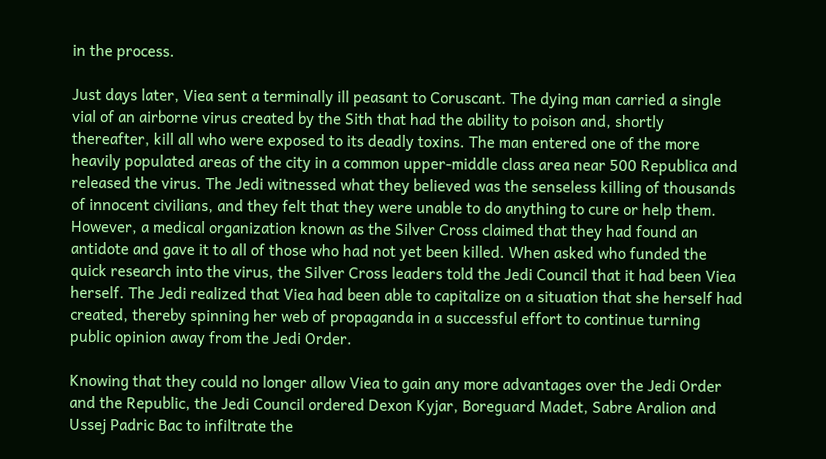in the process.

Just days later, Viea sent a terminally ill peasant to Coruscant. The dying man carried a single vial of an airborne virus created by the Sith that had the ability to poison and, shortly thereafter, kill all who were exposed to its deadly toxins. The man entered one of the more heavily populated areas of the city in a common upper-middle class area near 500 Republica and released the virus. The Jedi witnessed what they believed was the senseless killing of thousands of innocent civilians, and they felt that they were unable to do anything to cure or help them. However, a medical organization known as the Silver Cross claimed that they had found an antidote and gave it to all of those who had not yet been killed. When asked who funded the quick research into the virus, the Silver Cross leaders told the Jedi Council that it had been Viea herself. The Jedi realized that Viea had been able to capitalize on a situation that she herself had created, thereby spinning her web of propaganda in a successful effort to continue turning public opinion away from the Jedi Order.

Knowing that they could no longer allow Viea to gain any more advantages over the Jedi Order and the Republic, the Jedi Council ordered Dexon Kyjar, Boreguard Madet, Sabre Aralion and Ussej Padric Bac to infiltrate the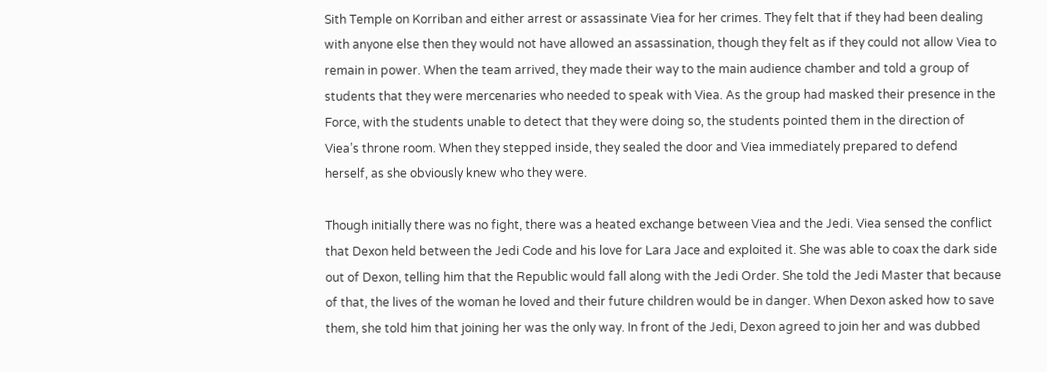Sith Temple on Korriban and either arrest or assassinate Viea for her crimes. They felt that if they had been dealing with anyone else then they would not have allowed an assassination, though they felt as if they could not allow Viea to remain in power. When the team arrived, they made their way to the main audience chamber and told a group of students that they were mercenaries who needed to speak with Viea. As the group had masked their presence in the Force, with the students unable to detect that they were doing so, the students pointed them in the direction of Viea’s throne room. When they stepped inside, they sealed the door and Viea immediately prepared to defend herself, as she obviously knew who they were.

Though initially there was no fight, there was a heated exchange between Viea and the Jedi. Viea sensed the conflict that Dexon held between the Jedi Code and his love for Lara Jace and exploited it. She was able to coax the dark side out of Dexon, telling him that the Republic would fall along with the Jedi Order. She told the Jedi Master that because of that, the lives of the woman he loved and their future children would be in danger. When Dexon asked how to save them, she told him that joining her was the only way. In front of the Jedi, Dexon agreed to join her and was dubbed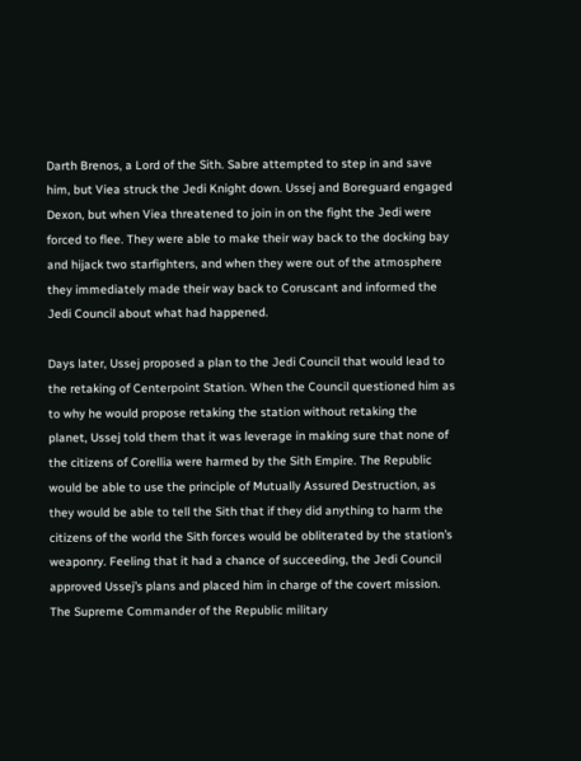Darth Brenos, a Lord of the Sith. Sabre attempted to step in and save him, but Viea struck the Jedi Knight down. Ussej and Boreguard engaged Dexon, but when Viea threatened to join in on the fight the Jedi were forced to flee. They were able to make their way back to the docking bay and hijack two starfighters, and when they were out of the atmosphere they immediately made their way back to Coruscant and informed the Jedi Council about what had happened.

Days later, Ussej proposed a plan to the Jedi Council that would lead to the retaking of Centerpoint Station. When the Council questioned him as to why he would propose retaking the station without retaking the planet, Ussej told them that it was leverage in making sure that none of the citizens of Corellia were harmed by the Sith Empire. The Republic would be able to use the principle of Mutually Assured Destruction, as they would be able to tell the Sith that if they did anything to harm the citizens of the world the Sith forces would be obliterated by the station’s weaponry. Feeling that it had a chance of succeeding, the Jedi Council approved Ussej’s plans and placed him in charge of the covert mission. The Supreme Commander of the Republic military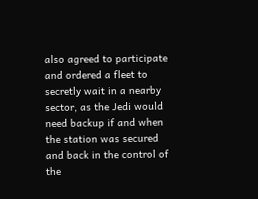also agreed to participate and ordered a fleet to secretly wait in a nearby sector, as the Jedi would need backup if and when the station was secured and back in the control of the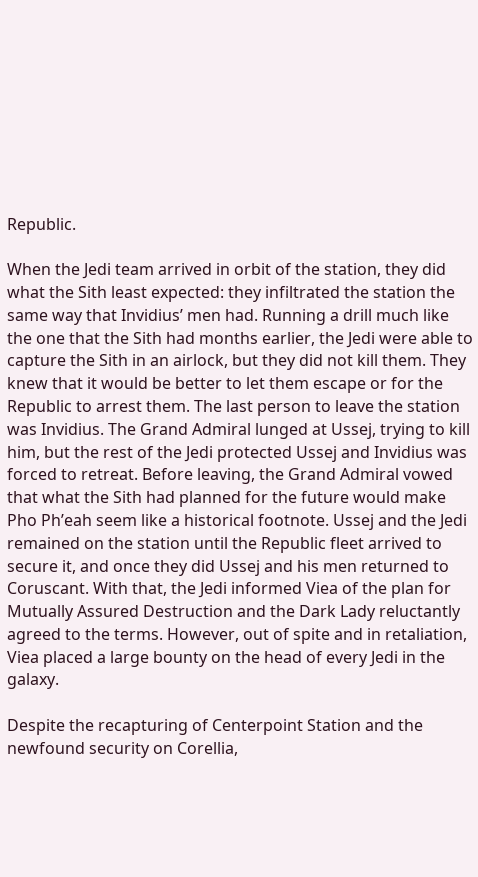Republic.

When the Jedi team arrived in orbit of the station, they did what the Sith least expected: they infiltrated the station the same way that Invidius’ men had. Running a drill much like the one that the Sith had months earlier, the Jedi were able to capture the Sith in an airlock, but they did not kill them. They knew that it would be better to let them escape or for the Republic to arrest them. The last person to leave the station was Invidius. The Grand Admiral lunged at Ussej, trying to kill him, but the rest of the Jedi protected Ussej and Invidius was forced to retreat. Before leaving, the Grand Admiral vowed that what the Sith had planned for the future would make Pho Ph’eah seem like a historical footnote. Ussej and the Jedi remained on the station until the Republic fleet arrived to secure it, and once they did Ussej and his men returned to Coruscant. With that, the Jedi informed Viea of the plan for Mutually Assured Destruction and the Dark Lady reluctantly agreed to the terms. However, out of spite and in retaliation, Viea placed a large bounty on the head of every Jedi in the galaxy.

Despite the recapturing of Centerpoint Station and the newfound security on Corellia,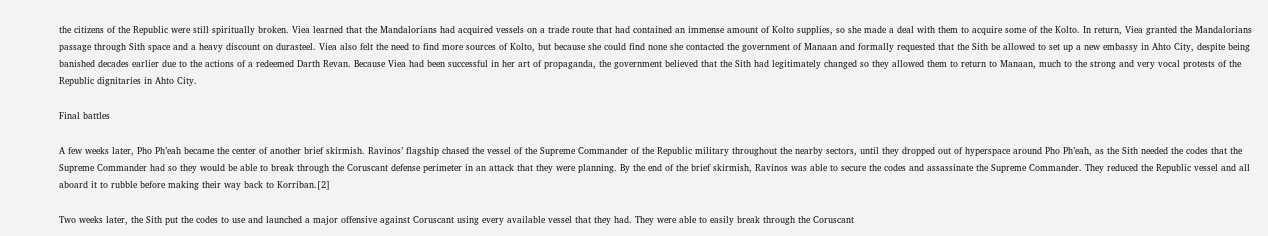the citizens of the Republic were still spiritually broken. Viea learned that the Mandalorians had acquired vessels on a trade route that had contained an immense amount of Kolto supplies, so she made a deal with them to acquire some of the Kolto. In return, Viea granted the Mandalorians passage through Sith space and a heavy discount on durasteel. Viea also felt the need to find more sources of Kolto, but because she could find none she contacted the government of Manaan and formally requested that the Sith be allowed to set up a new embassy in Ahto City, despite being banished decades earlier due to the actions of a redeemed Darth Revan. Because Viea had been successful in her art of propaganda, the government believed that the Sith had legitimately changed so they allowed them to return to Manaan, much to the strong and very vocal protests of the Republic dignitaries in Ahto City.

Final battles

A few weeks later, Pho Ph’eah became the center of another brief skirmish. Ravinos’ flagship chased the vessel of the Supreme Commander of the Republic military throughout the nearby sectors, until they dropped out of hyperspace around Pho Ph’eah, as the Sith needed the codes that the Supreme Commander had so they would be able to break through the Coruscant defense perimeter in an attack that they were planning. By the end of the brief skirmish, Ravinos was able to secure the codes and assassinate the Supreme Commander. They reduced the Republic vessel and all aboard it to rubble before making their way back to Korriban.[2]

Two weeks later, the Sith put the codes to use and launched a major offensive against Coruscant using every available vessel that they had. They were able to easily break through the Coruscant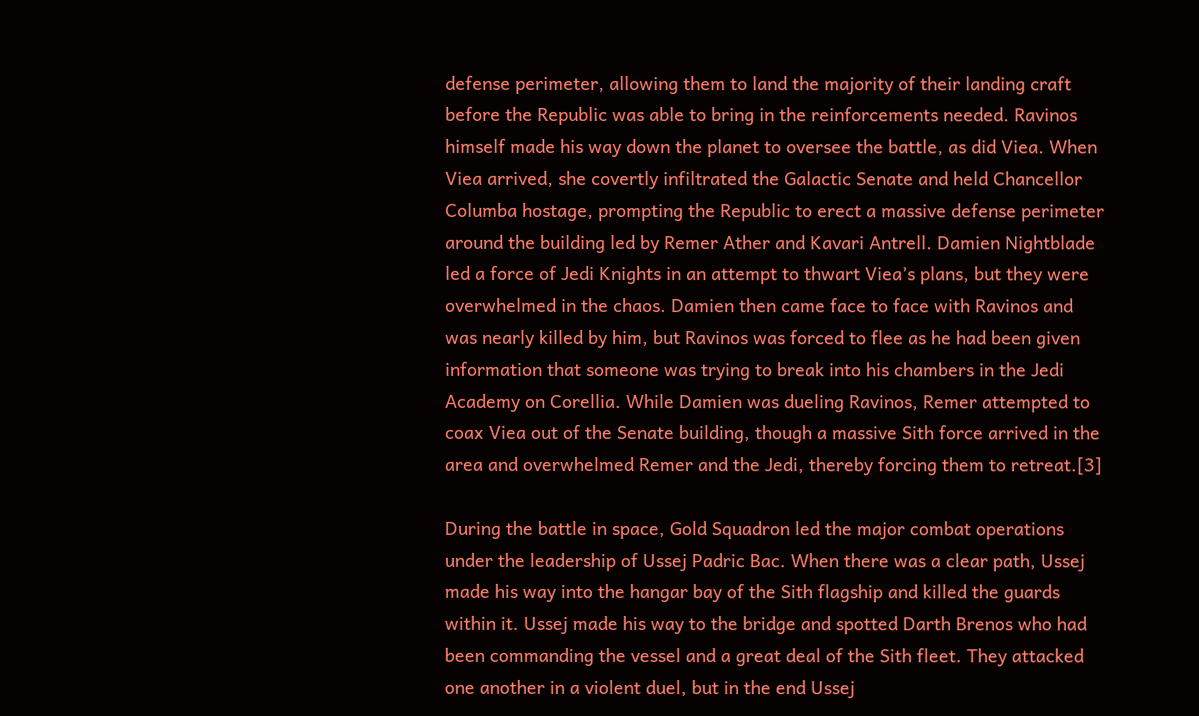defense perimeter, allowing them to land the majority of their landing craft before the Republic was able to bring in the reinforcements needed. Ravinos himself made his way down the planet to oversee the battle, as did Viea. When Viea arrived, she covertly infiltrated the Galactic Senate and held Chancellor Columba hostage, prompting the Republic to erect a massive defense perimeter around the building led by Remer Ather and Kavari Antrell. Damien Nightblade led a force of Jedi Knights in an attempt to thwart Viea’s plans, but they were overwhelmed in the chaos. Damien then came face to face with Ravinos and was nearly killed by him, but Ravinos was forced to flee as he had been given information that someone was trying to break into his chambers in the Jedi Academy on Corellia. While Damien was dueling Ravinos, Remer attempted to coax Viea out of the Senate building, though a massive Sith force arrived in the area and overwhelmed Remer and the Jedi, thereby forcing them to retreat.[3]

During the battle in space, Gold Squadron led the major combat operations under the leadership of Ussej Padric Bac. When there was a clear path, Ussej made his way into the hangar bay of the Sith flagship and killed the guards within it. Ussej made his way to the bridge and spotted Darth Brenos who had been commanding the vessel and a great deal of the Sith fleet. They attacked one another in a violent duel, but in the end Ussej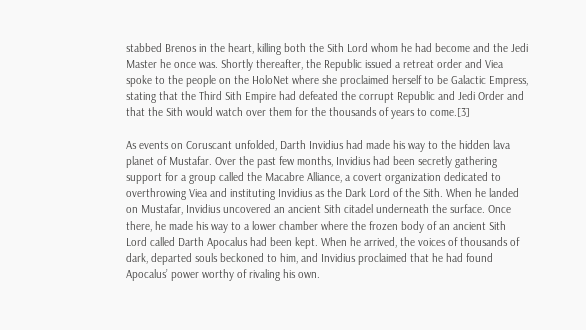stabbed Brenos in the heart, killing both the Sith Lord whom he had become and the Jedi Master he once was. Shortly thereafter, the Republic issued a retreat order and Viea spoke to the people on the HoloNet where she proclaimed herself to be Galactic Empress, stating that the Third Sith Empire had defeated the corrupt Republic and Jedi Order and that the Sith would watch over them for the thousands of years to come.[3]

As events on Coruscant unfolded, Darth Invidius had made his way to the hidden lava planet of Mustafar. Over the past few months, Invidius had been secretly gathering support for a group called the Macabre Alliance, a covert organization dedicated to overthrowing Viea and instituting Invidius as the Dark Lord of the Sith. When he landed on Mustafar, Invidius uncovered an ancient Sith citadel underneath the surface. Once there, he made his way to a lower chamber where the frozen body of an ancient Sith Lord called Darth Apocalus had been kept. When he arrived, the voices of thousands of dark, departed souls beckoned to him, and Invidius proclaimed that he had found Apocalus’ power worthy of rivaling his own.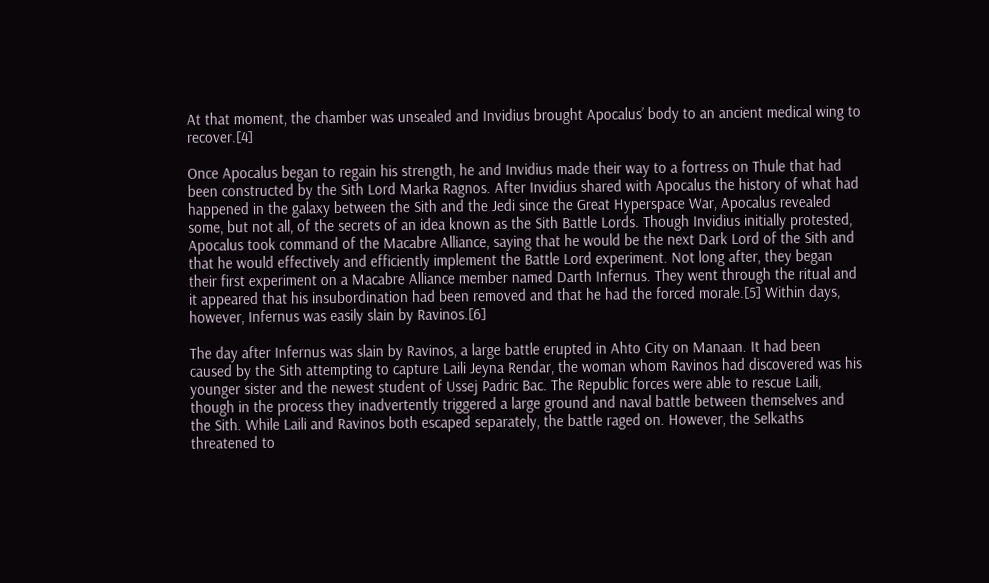At that moment, the chamber was unsealed and Invidius brought Apocalus’ body to an ancient medical wing to recover.[4]

Once Apocalus began to regain his strength, he and Invidius made their way to a fortress on Thule that had been constructed by the Sith Lord Marka Ragnos. After Invidius shared with Apocalus the history of what had happened in the galaxy between the Sith and the Jedi since the Great Hyperspace War, Apocalus revealed some, but not all, of the secrets of an idea known as the Sith Battle Lords. Though Invidius initially protested, Apocalus took command of the Macabre Alliance, saying that he would be the next Dark Lord of the Sith and that he would effectively and efficiently implement the Battle Lord experiment. Not long after, they began their first experiment on a Macabre Alliance member named Darth Infernus. They went through the ritual and it appeared that his insubordination had been removed and that he had the forced morale.[5] Within days, however, Infernus was easily slain by Ravinos.[6]

The day after Infernus was slain by Ravinos, a large battle erupted in Ahto City on Manaan. It had been caused by the Sith attempting to capture Laili Jeyna Rendar, the woman whom Ravinos had discovered was his younger sister and the newest student of Ussej Padric Bac. The Republic forces were able to rescue Laili, though in the process they inadvertently triggered a large ground and naval battle between themselves and the Sith. While Laili and Ravinos both escaped separately, the battle raged on. However, the Selkaths threatened to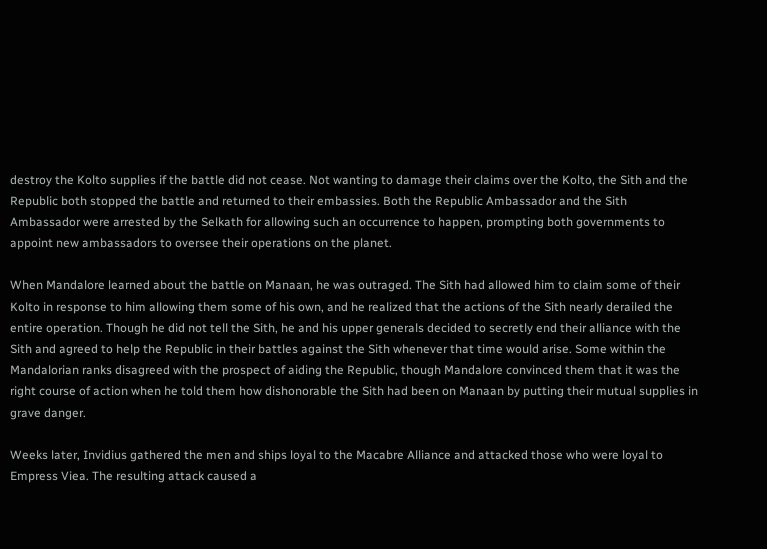destroy the Kolto supplies if the battle did not cease. Not wanting to damage their claims over the Kolto, the Sith and the Republic both stopped the battle and returned to their embassies. Both the Republic Ambassador and the Sith Ambassador were arrested by the Selkath for allowing such an occurrence to happen, prompting both governments to appoint new ambassadors to oversee their operations on the planet.

When Mandalore learned about the battle on Manaan, he was outraged. The Sith had allowed him to claim some of their Kolto in response to him allowing them some of his own, and he realized that the actions of the Sith nearly derailed the entire operation. Though he did not tell the Sith, he and his upper generals decided to secretly end their alliance with the Sith and agreed to help the Republic in their battles against the Sith whenever that time would arise. Some within the Mandalorian ranks disagreed with the prospect of aiding the Republic, though Mandalore convinced them that it was the right course of action when he told them how dishonorable the Sith had been on Manaan by putting their mutual supplies in grave danger.

Weeks later, Invidius gathered the men and ships loyal to the Macabre Alliance and attacked those who were loyal to Empress Viea. The resulting attack caused a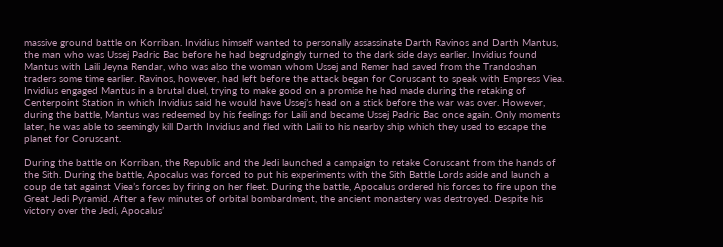massive ground battle on Korriban. Invidius himself wanted to personally assassinate Darth Ravinos and Darth Mantus, the man who was Ussej Padric Bac before he had begrudgingly turned to the dark side days earlier. Invidius found Mantus with Laili Jeyna Rendar, who was also the woman whom Ussej and Remer had saved from the Trandoshan traders some time earlier. Ravinos, however, had left before the attack began for Coruscant to speak with Empress Viea. Invidius engaged Mantus in a brutal duel, trying to make good on a promise he had made during the retaking of Centerpoint Station in which Invidius said he would have Ussej’s head on a stick before the war was over. However, during the battle, Mantus was redeemed by his feelings for Laili and became Ussej Padric Bac once again. Only moments later, he was able to seemingly kill Darth Invidius and fled with Laili to his nearby ship which they used to escape the planet for Coruscant.

During the battle on Korriban, the Republic and the Jedi launched a campaign to retake Coruscant from the hands of the Sith. During the battle, Apocalus was forced to put his experiments with the Sith Battle Lords aside and launch a coup de tat against Viea’s forces by firing on her fleet. During the battle, Apocalus ordered his forces to fire upon the Great Jedi Pyramid. After a few minutes of orbital bombardment, the ancient monastery was destroyed. Despite his victory over the Jedi, Apocalus’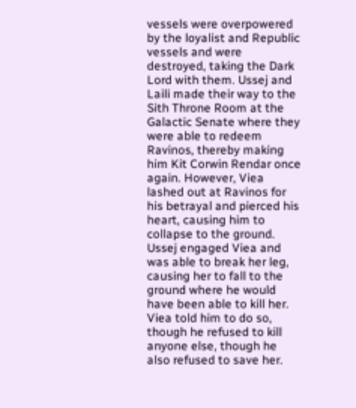vessels were overpowered by the loyalist and Republic vessels and were destroyed, taking the Dark Lord with them. Ussej and Laili made their way to the Sith Throne Room at the Galactic Senate where they were able to redeem Ravinos, thereby making him Kit Corwin Rendar once again. However, Viea lashed out at Ravinos for his betrayal and pierced his heart, causing him to collapse to the ground. Ussej engaged Viea and was able to break her leg, causing her to fall to the ground where he would have been able to kill her. Viea told him to do so, though he refused to kill anyone else, though he also refused to save her.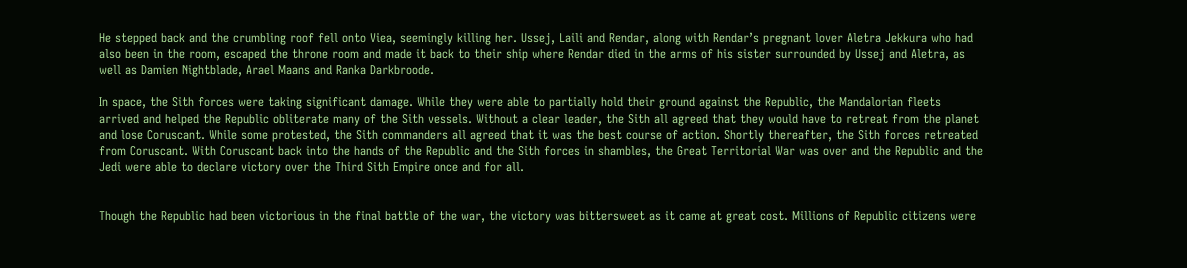He stepped back and the crumbling roof fell onto Viea, seemingly killing her. Ussej, Laili and Rendar, along with Rendar’s pregnant lover Aletra Jekkura who had also been in the room, escaped the throne room and made it back to their ship where Rendar died in the arms of his sister surrounded by Ussej and Aletra, as well as Damien Nightblade, Arael Maans and Ranka Darkbroode.

In space, the Sith forces were taking significant damage. While they were able to partially hold their ground against the Republic, the Mandalorian fleets arrived and helped the Republic obliterate many of the Sith vessels. Without a clear leader, the Sith all agreed that they would have to retreat from the planet and lose Coruscant. While some protested, the Sith commanders all agreed that it was the best course of action. Shortly thereafter, the Sith forces retreated from Coruscant. With Coruscant back into the hands of the Republic and the Sith forces in shambles, the Great Territorial War was over and the Republic and the Jedi were able to declare victory over the Third Sith Empire once and for all.


Though the Republic had been victorious in the final battle of the war, the victory was bittersweet as it came at great cost. Millions of Republic citizens were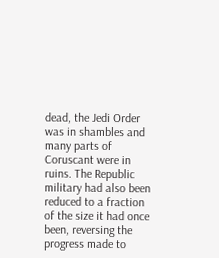dead, the Jedi Order was in shambles and many parts of Coruscant were in ruins. The Republic military had also been reduced to a fraction of the size it had once been, reversing the progress made to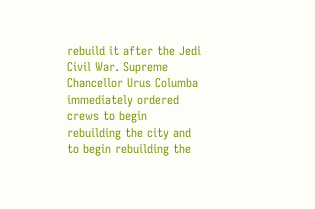rebuild it after the Jedi Civil War. Supreme Chancellor Urus Columba immediately ordered crews to begin rebuilding the city and to begin rebuilding the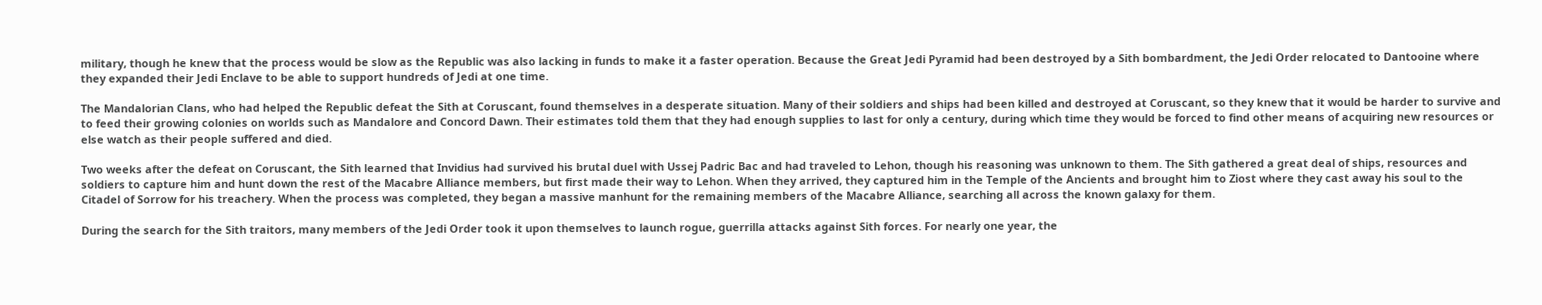military, though he knew that the process would be slow as the Republic was also lacking in funds to make it a faster operation. Because the Great Jedi Pyramid had been destroyed by a Sith bombardment, the Jedi Order relocated to Dantooine where they expanded their Jedi Enclave to be able to support hundreds of Jedi at one time.

The Mandalorian Clans, who had helped the Republic defeat the Sith at Coruscant, found themselves in a desperate situation. Many of their soldiers and ships had been killed and destroyed at Coruscant, so they knew that it would be harder to survive and to feed their growing colonies on worlds such as Mandalore and Concord Dawn. Their estimates told them that they had enough supplies to last for only a century, during which time they would be forced to find other means of acquiring new resources or else watch as their people suffered and died.

Two weeks after the defeat on Coruscant, the Sith learned that Invidius had survived his brutal duel with Ussej Padric Bac and had traveled to Lehon, though his reasoning was unknown to them. The Sith gathered a great deal of ships, resources and soldiers to capture him and hunt down the rest of the Macabre Alliance members, but first made their way to Lehon. When they arrived, they captured him in the Temple of the Ancients and brought him to Ziost where they cast away his soul to the Citadel of Sorrow for his treachery. When the process was completed, they began a massive manhunt for the remaining members of the Macabre Alliance, searching all across the known galaxy for them.

During the search for the Sith traitors, many members of the Jedi Order took it upon themselves to launch rogue, guerrilla attacks against Sith forces. For nearly one year, the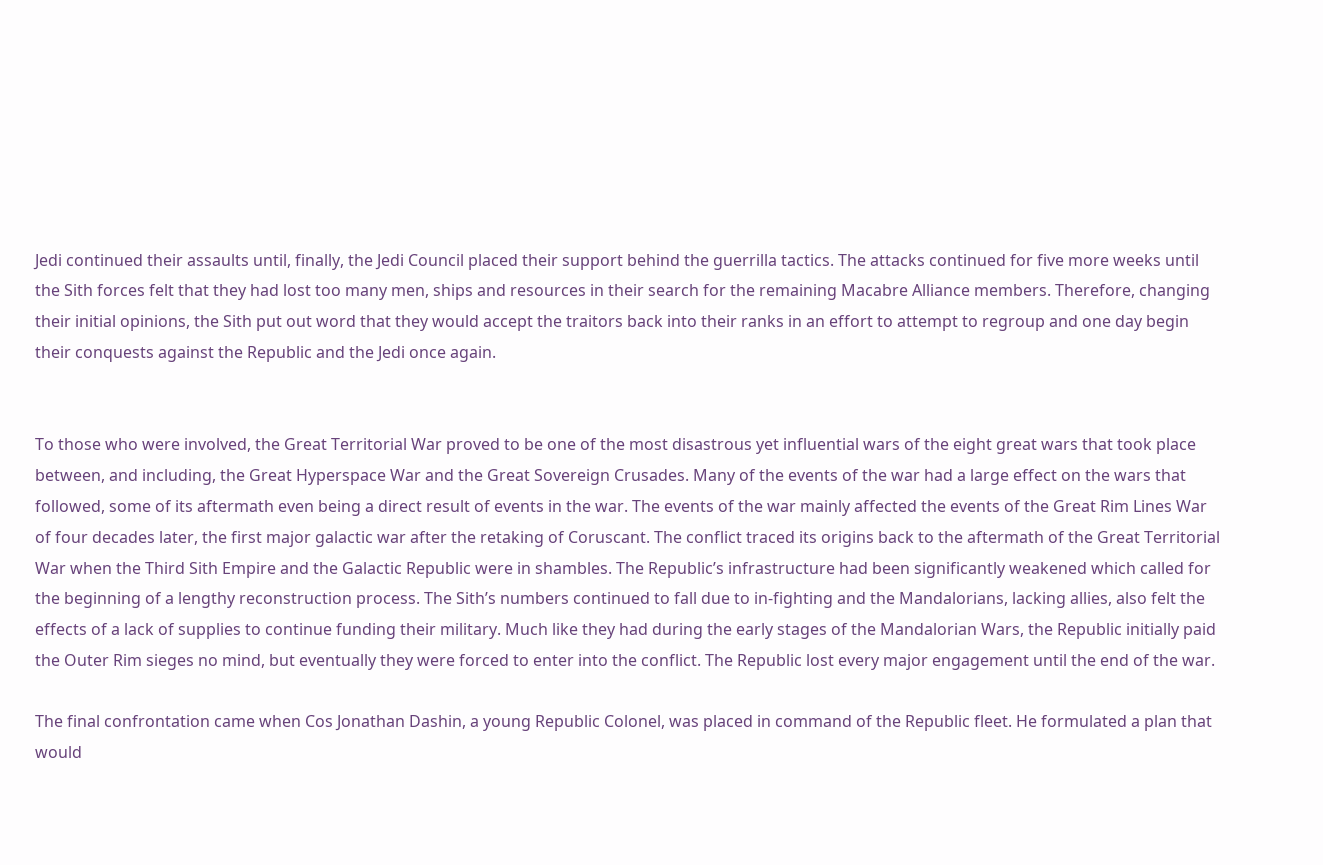Jedi continued their assaults until, finally, the Jedi Council placed their support behind the guerrilla tactics. The attacks continued for five more weeks until the Sith forces felt that they had lost too many men, ships and resources in their search for the remaining Macabre Alliance members. Therefore, changing their initial opinions, the Sith put out word that they would accept the traitors back into their ranks in an effort to attempt to regroup and one day begin their conquests against the Republic and the Jedi once again.


To those who were involved, the Great Territorial War proved to be one of the most disastrous yet influential wars of the eight great wars that took place between, and including, the Great Hyperspace War and the Great Sovereign Crusades. Many of the events of the war had a large effect on the wars that followed, some of its aftermath even being a direct result of events in the war. The events of the war mainly affected the events of the Great Rim Lines War of four decades later, the first major galactic war after the retaking of Coruscant. The conflict traced its origins back to the aftermath of the Great Territorial War when the Third Sith Empire and the Galactic Republic were in shambles. The Republic’s infrastructure had been significantly weakened which called for the beginning of a lengthy reconstruction process. The Sith’s numbers continued to fall due to in-fighting and the Mandalorians, lacking allies, also felt the effects of a lack of supplies to continue funding their military. Much like they had during the early stages of the Mandalorian Wars, the Republic initially paid the Outer Rim sieges no mind, but eventually they were forced to enter into the conflict. The Republic lost every major engagement until the end of the war.

The final confrontation came when Cos Jonathan Dashin, a young Republic Colonel, was placed in command of the Republic fleet. He formulated a plan that would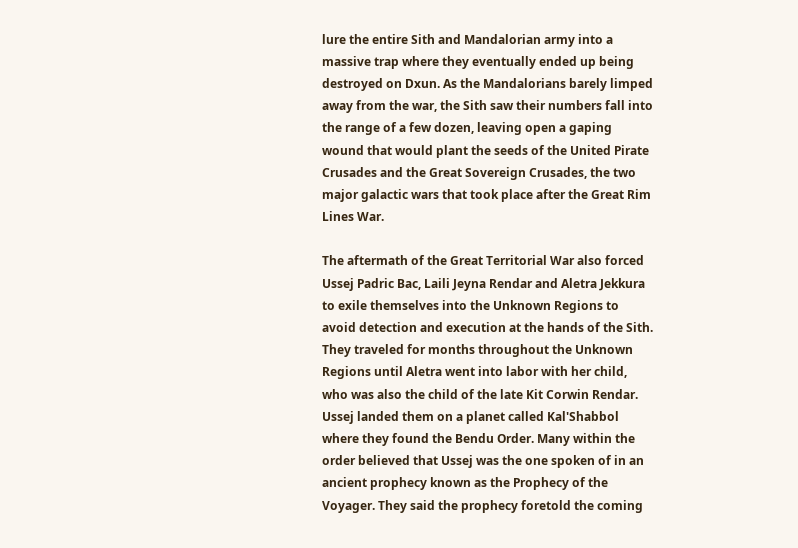lure the entire Sith and Mandalorian army into a massive trap where they eventually ended up being destroyed on Dxun. As the Mandalorians barely limped away from the war, the Sith saw their numbers fall into the range of a few dozen, leaving open a gaping wound that would plant the seeds of the United Pirate Crusades and the Great Sovereign Crusades, the two major galactic wars that took place after the Great Rim Lines War.

The aftermath of the Great Territorial War also forced Ussej Padric Bac, Laili Jeyna Rendar and Aletra Jekkura to exile themselves into the Unknown Regions to avoid detection and execution at the hands of the Sith. They traveled for months throughout the Unknown Regions until Aletra went into labor with her child, who was also the child of the late Kit Corwin Rendar. Ussej landed them on a planet called Kal'Shabbol where they found the Bendu Order. Many within the order believed that Ussej was the one spoken of in an ancient prophecy known as the Prophecy of the Voyager. They said the prophecy foretold the coming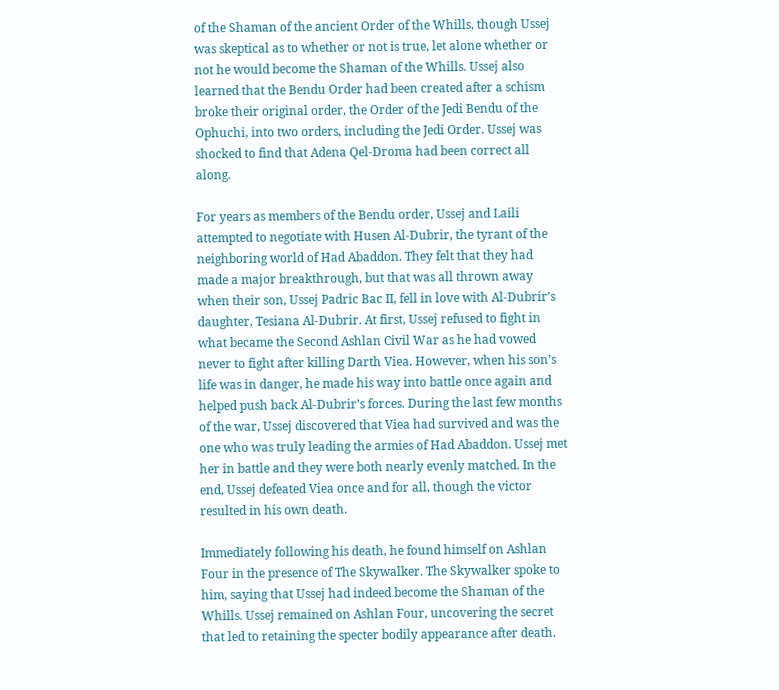of the Shaman of the ancient Order of the Whills, though Ussej was skeptical as to whether or not is true, let alone whether or not he would become the Shaman of the Whills. Ussej also learned that the Bendu Order had been created after a schism broke their original order, the Order of the Jedi Bendu of the Ophuchi, into two orders, including the Jedi Order. Ussej was shocked to find that Adena Qel-Droma had been correct all along.

For years as members of the Bendu order, Ussej and Laili attempted to negotiate with Husen Al-Dubrir, the tyrant of the neighboring world of Had Abaddon. They felt that they had made a major breakthrough, but that was all thrown away when their son, Ussej Padric Bac II, fell in love with Al-Dubrir’s daughter, Tesiana Al-Dubrir. At first, Ussej refused to fight in what became the Second Ashlan Civil War as he had vowed never to fight after killing Darth Viea. However, when his son’s life was in danger, he made his way into battle once again and helped push back Al-Dubrir’s forces. During the last few months of the war, Ussej discovered that Viea had survived and was the one who was truly leading the armies of Had Abaddon. Ussej met her in battle and they were both nearly evenly matched. In the end, Ussej defeated Viea once and for all, though the victor resulted in his own death.

Immediately following his death, he found himself on Ashlan Four in the presence of The Skywalker. The Skywalker spoke to him, saying that Ussej had indeed become the Shaman of the Whills. Ussej remained on Ashlan Four, uncovering the secret that led to retaining the specter bodily appearance after death.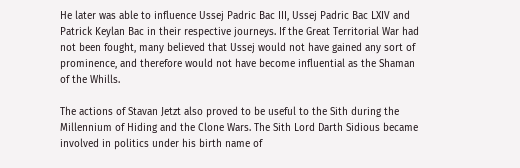He later was able to influence Ussej Padric Bac III, Ussej Padric Bac LXIV and Patrick Keylan Bac in their respective journeys. If the Great Territorial War had not been fought, many believed that Ussej would not have gained any sort of prominence, and therefore would not have become influential as the Shaman of the Whills.

The actions of Stavan Jetzt also proved to be useful to the Sith during the Millennium of Hiding and the Clone Wars. The Sith Lord Darth Sidious became involved in politics under his birth name of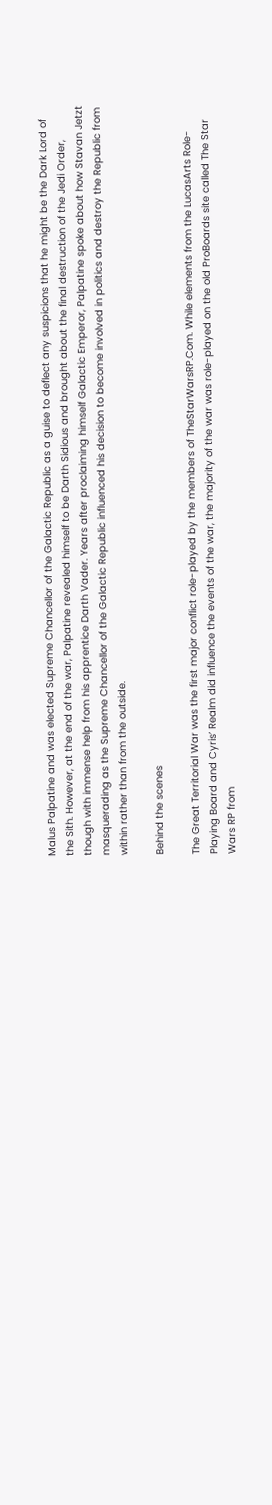Malus Palpatine and was elected Supreme Chancellor of the Galactic Republic as a guise to deflect any suspicions that he might be the Dark Lord of the Sith. However, at the end of the war, Palpatine revealed himself to be Darth Sidious and brought about the final destruction of the Jedi Order, though with immense help from his apprentice Darth Vader. Years after proclaiming himself Galactic Emperor, Palpatine spoke about how Stavan Jetzt masquerading as the Supreme Chancellor of the Galactic Republic influenced his decision to become involved in politics and destroy the Republic from within rather than from the outside.

Behind the scenes

The Great Territorial War was the first major conflict role-played by the members of TheStarWarsRP.Com. While elements from the LucasArts Role-Playing Board and Cyris’ Realm did influence the events of the war, the majority of the war was role-played on the old ProBoards site called The Star Wars RP from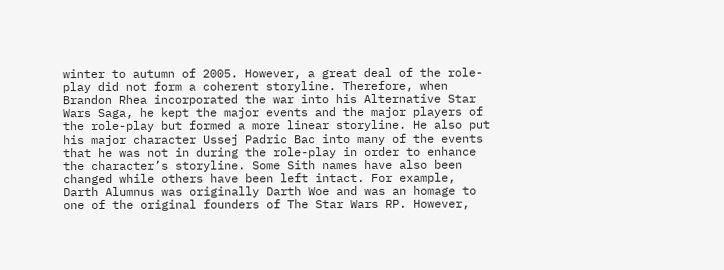winter to autumn of 2005. However, a great deal of the role-play did not form a coherent storyline. Therefore, when Brandon Rhea incorporated the war into his Alternative Star Wars Saga, he kept the major events and the major players of the role-play but formed a more linear storyline. He also put his major character Ussej Padric Bac into many of the events that he was not in during the role-play in order to enhance the character’s storyline. Some Sith names have also been changed while others have been left intact. For example, Darth Alumnus was originally Darth Woe and was an homage to one of the original founders of The Star Wars RP. However,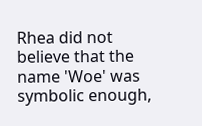Rhea did not believe that the name 'Woe' was symbolic enough,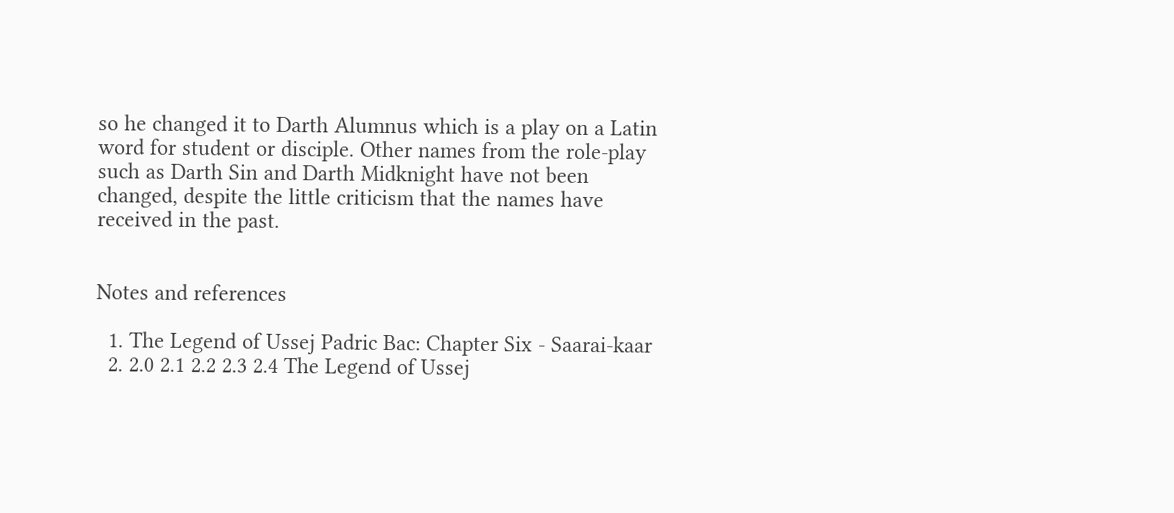so he changed it to Darth Alumnus which is a play on a Latin word for student or disciple. Other names from the role-play such as Darth Sin and Darth Midknight have not been changed, despite the little criticism that the names have received in the past.


Notes and references

  1. The Legend of Ussej Padric Bac: Chapter Six - Saarai-kaar
  2. 2.0 2.1 2.2 2.3 2.4 The Legend of Ussej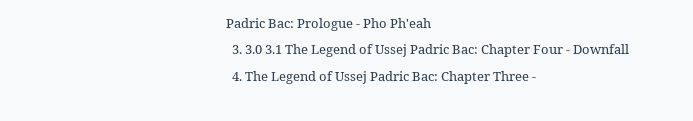Padric Bac: Prologue - Pho Ph'eah
  3. 3.0 3.1 The Legend of Ussej Padric Bac: Chapter Four - Downfall
  4. The Legend of Ussej Padric Bac: Chapter Three -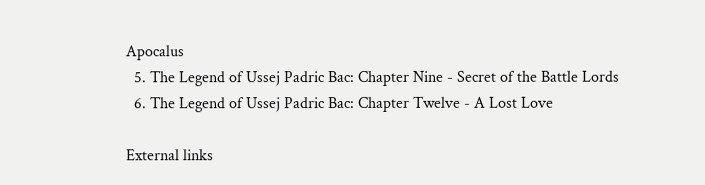Apocalus
  5. The Legend of Ussej Padric Bac: Chapter Nine - Secret of the Battle Lords
  6. The Legend of Ussej Padric Bac: Chapter Twelve - A Lost Love

External links